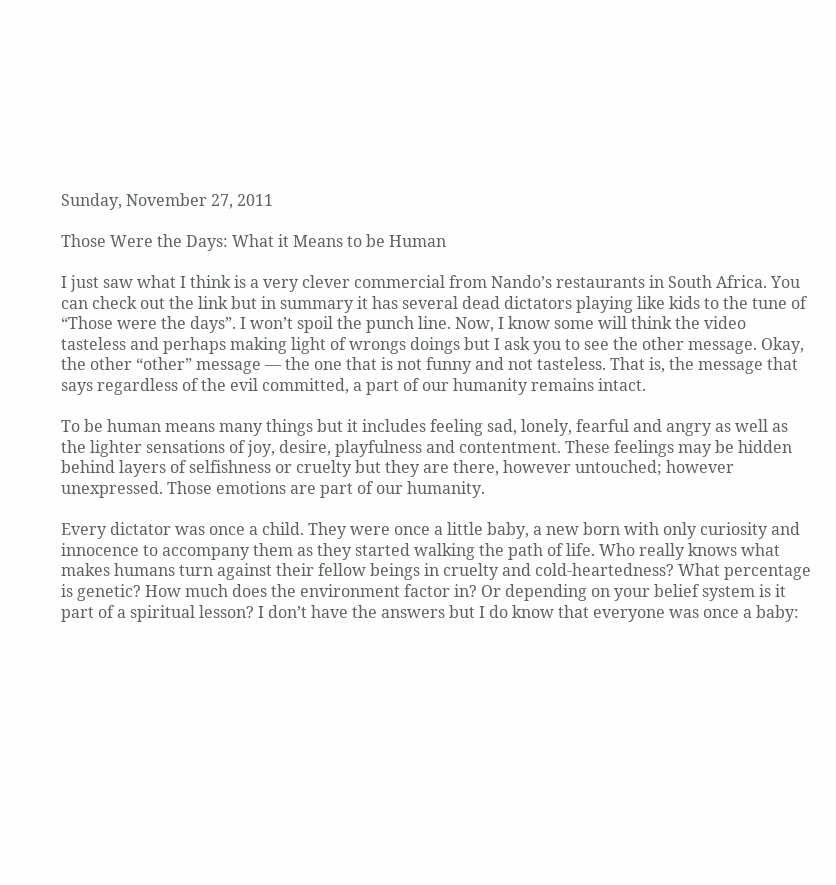Sunday, November 27, 2011

Those Were the Days: What it Means to be Human

I just saw what I think is a very clever commercial from Nando’s restaurants in South Africa. You can check out the link but in summary it has several dead dictators playing like kids to the tune of “Those were the days”. I won’t spoil the punch line. Now, I know some will think the video tasteless and perhaps making light of wrongs doings but I ask you to see the other message. Okay, the other “other” message — the one that is not funny and not tasteless. That is, the message that says regardless of the evil committed, a part of our humanity remains intact.

To be human means many things but it includes feeling sad, lonely, fearful and angry as well as the lighter sensations of joy, desire, playfulness and contentment. These feelings may be hidden behind layers of selfishness or cruelty but they are there, however untouched; however unexpressed. Those emotions are part of our humanity.

Every dictator was once a child. They were once a little baby, a new born with only curiosity and innocence to accompany them as they started walking the path of life. Who really knows what makes humans turn against their fellow beings in cruelty and cold-heartedness? What percentage is genetic? How much does the environment factor in? Or depending on your belief system is it part of a spiritual lesson? I don’t have the answers but I do know that everyone was once a baby: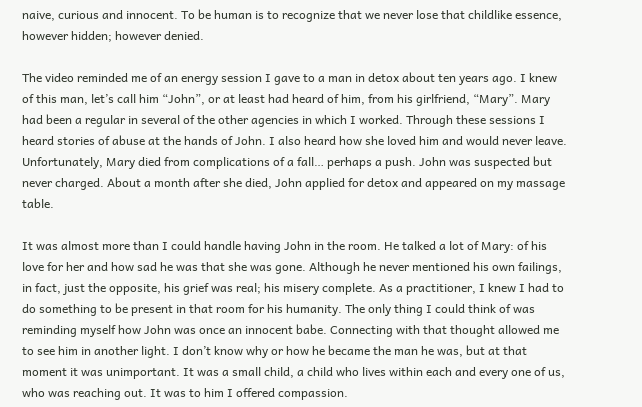naive, curious and innocent. To be human is to recognize that we never lose that childlike essence, however hidden; however denied.

The video reminded me of an energy session I gave to a man in detox about ten years ago. I knew of this man, let’s call him “John”, or at least had heard of him, from his girlfriend, “Mary”. Mary had been a regular in several of the other agencies in which I worked. Through these sessions I heard stories of abuse at the hands of John. I also heard how she loved him and would never leave. Unfortunately, Mary died from complications of a fall… perhaps a push. John was suspected but never charged. About a month after she died, John applied for detox and appeared on my massage table.

It was almost more than I could handle having John in the room. He talked a lot of Mary: of his love for her and how sad he was that she was gone. Although he never mentioned his own failings, in fact, just the opposite, his grief was real; his misery complete. As a practitioner, I knew I had to do something to be present in that room for his humanity. The only thing I could think of was reminding myself how John was once an innocent babe. Connecting with that thought allowed me to see him in another light. I don’t know why or how he became the man he was, but at that moment it was unimportant. It was a small child, a child who lives within each and every one of us, who was reaching out. It was to him I offered compassion.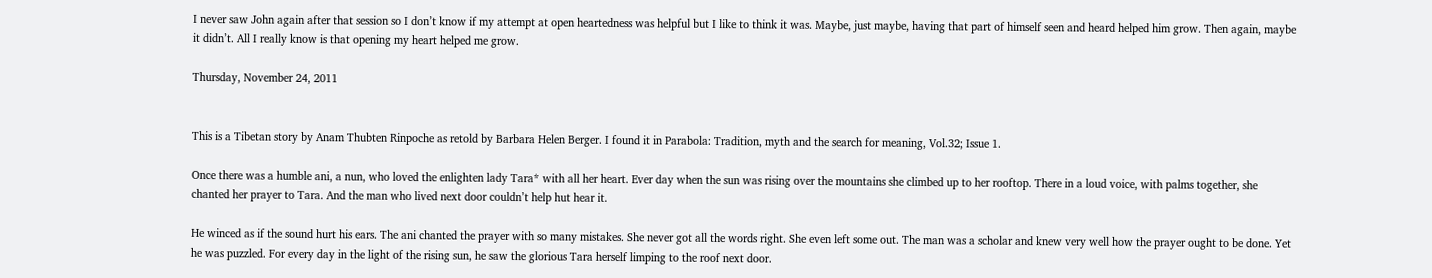I never saw John again after that session so I don’t know if my attempt at open heartedness was helpful but I like to think it was. Maybe, just maybe, having that part of himself seen and heard helped him grow. Then again, maybe it didn’t. All I really know is that opening my heart helped me grow.

Thursday, November 24, 2011


This is a Tibetan story by Anam Thubten Rinpoche as retold by Barbara Helen Berger. I found it in Parabola: Tradition, myth and the search for meaning, Vol.32; Issue 1.

Once there was a humble ani, a nun, who loved the enlighten lady Tara* with all her heart. Ever day when the sun was rising over the mountains she climbed up to her rooftop. There in a loud voice, with palms together, she chanted her prayer to Tara. And the man who lived next door couldn’t help hut hear it.

He winced as if the sound hurt his ears. The ani chanted the prayer with so many mistakes. She never got all the words right. She even left some out. The man was a scholar and knew very well how the prayer ought to be done. Yet he was puzzled. For every day in the light of the rising sun, he saw the glorious Tara herself limping to the roof next door.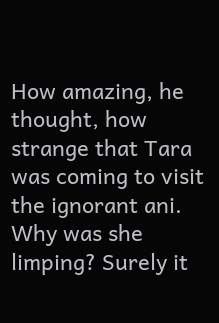How amazing, he thought, how strange that Tara was coming to visit the ignorant ani. Why was she limping? Surely it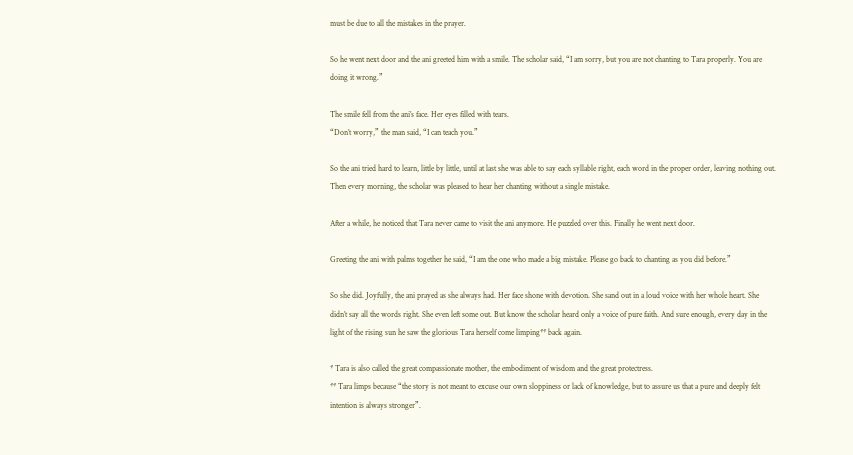must be due to all the mistakes in the prayer.

So he went next door and the ani greeted him with a smile. The scholar said, “I am sorry, but you are not chanting to Tara properly. You are doing it wrong.”

The smile fell from the ani’s face. Her eyes filled with tears.
“Don’t worry,” the man said, “I can teach you.”

So the ani tried hard to learn, little by little, until at last she was able to say each syllable right, each word in the proper order, leaving nothing out. Then every morning, the scholar was pleased to hear her chanting without a single mistake.

After a while, he noticed that Tara never came to visit the ani anymore. He puzzled over this. Finally he went next door.

Greeting the ani with palms together he said, “I am the one who made a big mistake. Please go back to chanting as you did before.”

So she did. Joyfully, the ani prayed as she always had. Her face shone with devotion. She sand out in a loud voice with her whole heart. She didn’t say all the words right. She even left some out. But know the scholar heard only a voice of pure faith. And sure enough, every day in the light of the rising sun he saw the glorious Tara herself come limping** back again.

* Tara is also called the great compassionate mother, the embodiment of wisdom and the great protectress.
** Tara limps because “the story is not meant to excuse our own sloppiness or lack of knowledge, but to assure us that a pure and deeply felt intention is always stronger”.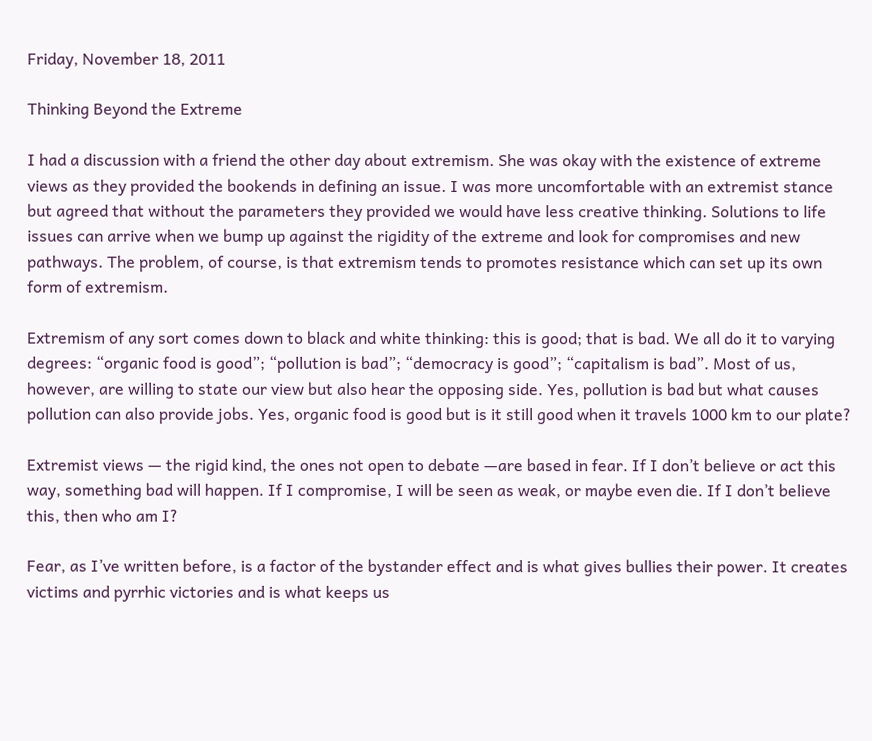Friday, November 18, 2011

Thinking Beyond the Extreme

I had a discussion with a friend the other day about extremism. She was okay with the existence of extreme views as they provided the bookends in defining an issue. I was more uncomfortable with an extremist stance but agreed that without the parameters they provided we would have less creative thinking. Solutions to life issues can arrive when we bump up against the rigidity of the extreme and look for compromises and new pathways. The problem, of course, is that extremism tends to promotes resistance which can set up its own form of extremism.

Extremism of any sort comes down to black and white thinking: this is good; that is bad. We all do it to varying degrees: “organic food is good”; “pollution is bad”; “democracy is good”; “capitalism is bad”. Most of us, however, are willing to state our view but also hear the opposing side. Yes, pollution is bad but what causes pollution can also provide jobs. Yes, organic food is good but is it still good when it travels 1000 km to our plate?

Extremist views — the rigid kind, the ones not open to debate —are based in fear. If I don’t believe or act this way, something bad will happen. If I compromise, I will be seen as weak, or maybe even die. If I don’t believe this, then who am I?

Fear, as I’ve written before, is a factor of the bystander effect and is what gives bullies their power. It creates victims and pyrrhic victories and is what keeps us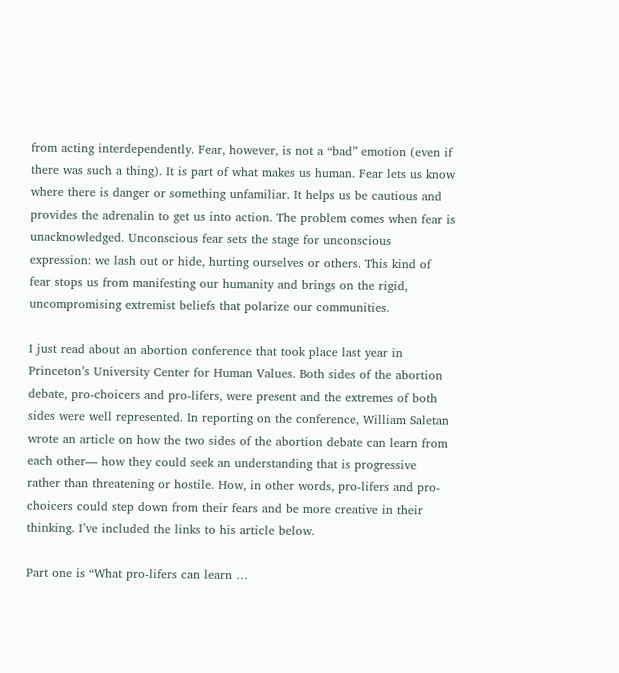from acting interdependently. Fear, however, is not a “bad” emotion (even if there was such a thing). It is part of what makes us human. Fear lets us know where there is danger or something unfamiliar. It helps us be cautious and provides the adrenalin to get us into action. The problem comes when fear is unacknowledged. Unconscious fear sets the stage for unconscious expression: we lash out or hide, hurting ourselves or others. This kind of fear stops us from manifesting our humanity and brings on the rigid, uncompromising extremist beliefs that polarize our communities.

I just read about an abortion conference that took place last year in Princeton’s University Center for Human Values. Both sides of the abortion debate, pro-choicers and pro-lifers, were present and the extremes of both sides were well represented. In reporting on the conference, William Saletan wrote an article on how the two sides of the abortion debate can learn from each other— how they could seek an understanding that is progressive rather than threatening or hostile. How, in other words, pro-lifers and pro-choicers could step down from their fears and be more creative in their thinking. I’ve included the links to his article below.

Part one is “What pro-lifers can learn …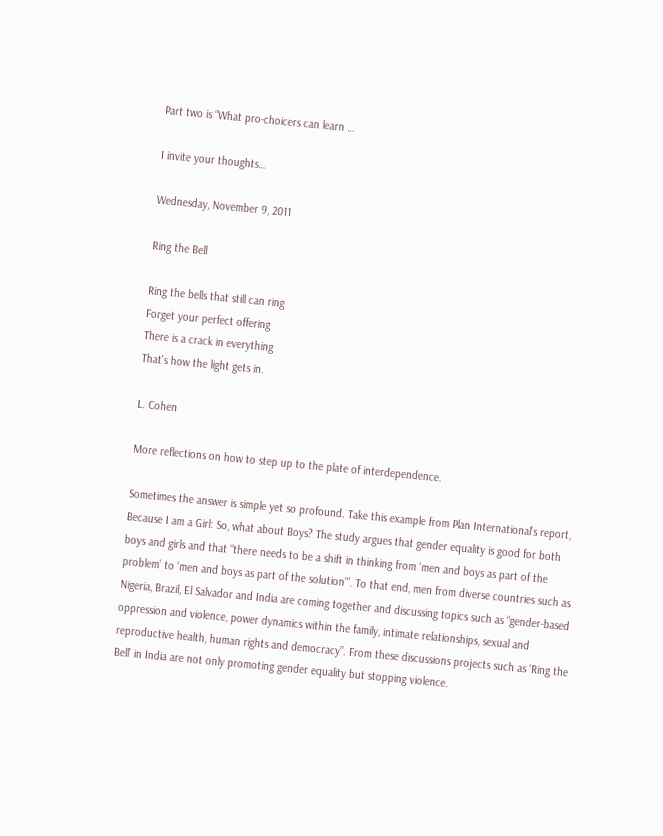Part two is “What pro-choicers can learn …

I invite your thoughts…

Wednesday, November 9, 2011

Ring the Bell

Ring the bells that still can ring
Forget your perfect offering
There is a crack in everything
That's how the light gets in.

L. Cohen

More reflections on how to step up to the plate of interdependence.

Sometimes the answer is simple yet so profound. Take this example from Plan International’s report, Because I am a Girl: So, what about Boys? The study argues that gender equality is good for both boys and girls and that “there needs to be a shift in thinking from ‘men and boys as part of the problem’ to ‘men and boys as part of the solution’”. To that end, men from diverse countries such as Nigeria, Brazil, El Salvador and India are coming together and discussing topics such as “gender-based oppression and violence, power dynamics within the family, intimate relationships, sexual and reproductive health, human rights and democracy”. From these discussions projects such as ‘Ring the Bell’ in India are not only promoting gender equality but stopping violence.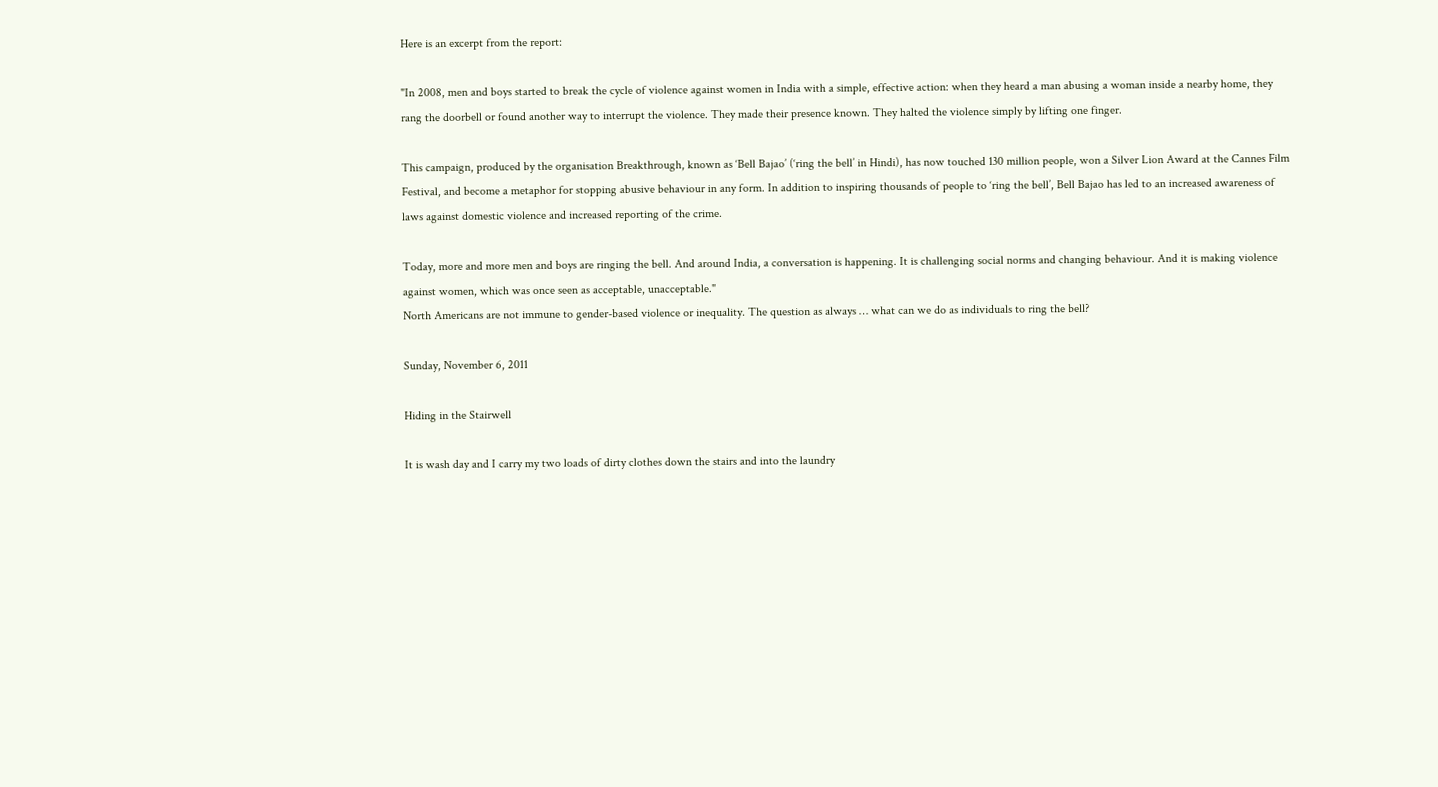Here is an excerpt from the report:

"In 2008, men and boys started to break the cycle of violence against women in India with a simple, effective action: when they heard a man abusing a woman inside a nearby home, they rang the doorbell or found another way to interrupt the violence. They made their presence known. They halted the violence simply by lifting one finger.

This campaign, produced by the organisation Breakthrough, known as ‘Bell Bajao’ (‘ring the bell’ in Hindi), has now touched 130 million people, won a Silver Lion Award at the Cannes Film Festival, and become a metaphor for stopping abusive behaviour in any form. In addition to inspiring thousands of people to ‘ring the bell’, Bell Bajao has led to an increased awareness of laws against domestic violence and increased reporting of the crime.

Today, more and more men and boys are ringing the bell. And around India, a conversation is happening. It is challenging social norms and changing behaviour. And it is making violence against women, which was once seen as acceptable, unacceptable."
North Americans are not immune to gender-based violence or inequality. The question as always … what can we do as individuals to ring the bell?

Sunday, November 6, 2011

Hiding in the Stairwell

It is wash day and I carry my two loads of dirty clothes down the stairs and into the laundry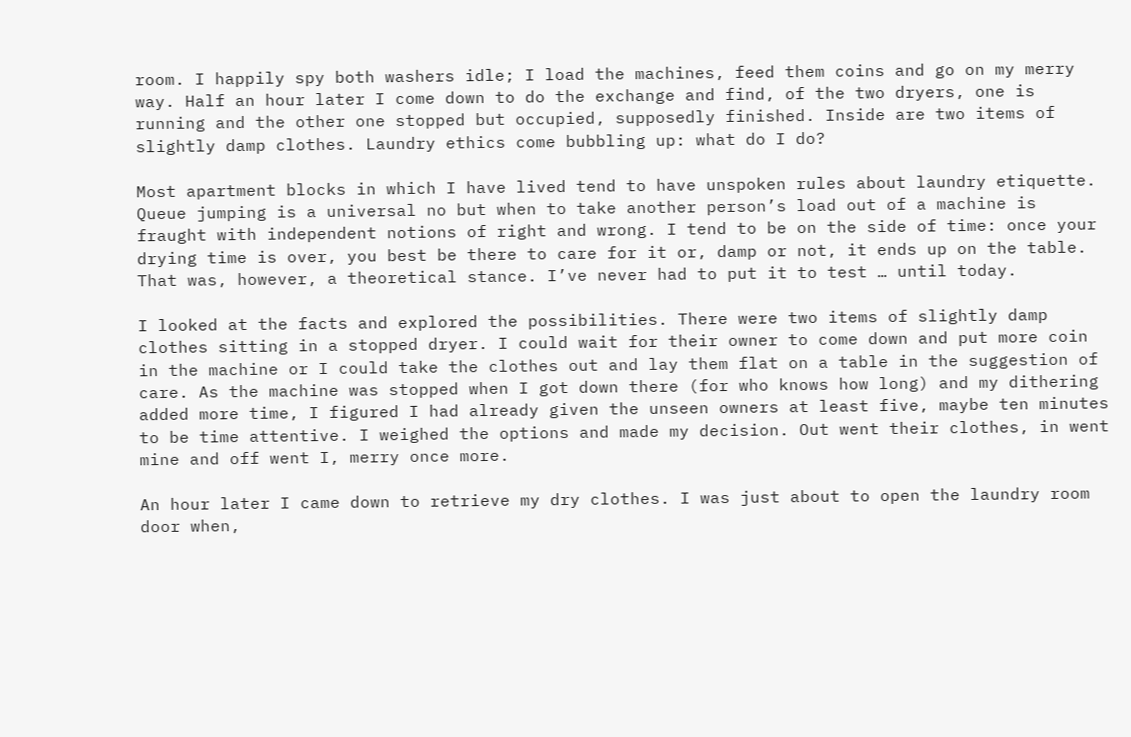room. I happily spy both washers idle; I load the machines, feed them coins and go on my merry way. Half an hour later I come down to do the exchange and find, of the two dryers, one is running and the other one stopped but occupied, supposedly finished. Inside are two items of slightly damp clothes. Laundry ethics come bubbling up: what do I do?

Most apartment blocks in which I have lived tend to have unspoken rules about laundry etiquette. Queue jumping is a universal no but when to take another person’s load out of a machine is fraught with independent notions of right and wrong. I tend to be on the side of time: once your drying time is over, you best be there to care for it or, damp or not, it ends up on the table. That was, however, a theoretical stance. I’ve never had to put it to test … until today.

I looked at the facts and explored the possibilities. There were two items of slightly damp clothes sitting in a stopped dryer. I could wait for their owner to come down and put more coin in the machine or I could take the clothes out and lay them flat on a table in the suggestion of care. As the machine was stopped when I got down there (for who knows how long) and my dithering added more time, I figured I had already given the unseen owners at least five, maybe ten minutes to be time attentive. I weighed the options and made my decision. Out went their clothes, in went mine and off went I, merry once more.

An hour later I came down to retrieve my dry clothes. I was just about to open the laundry room door when,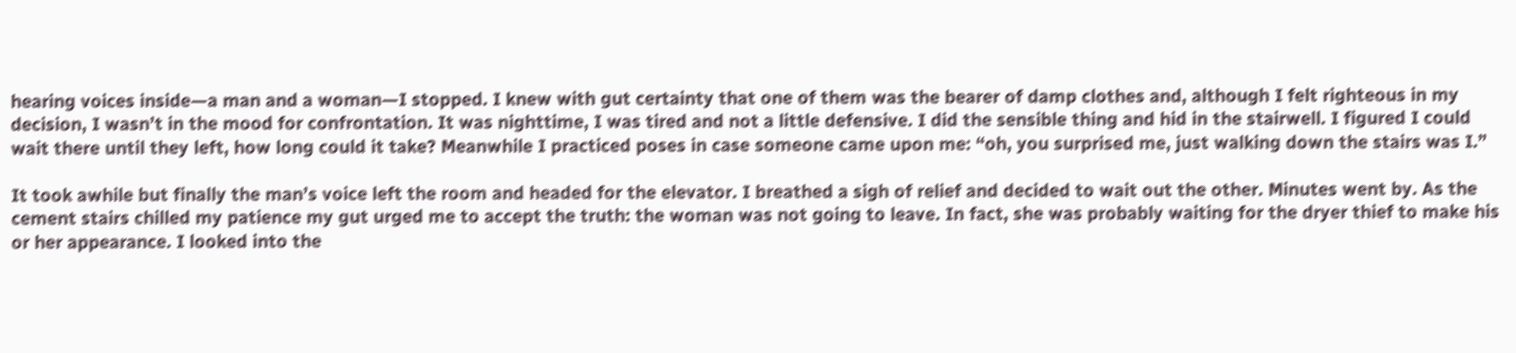hearing voices inside—a man and a woman—I stopped. I knew with gut certainty that one of them was the bearer of damp clothes and, although I felt righteous in my decision, I wasn’t in the mood for confrontation. It was nighttime, I was tired and not a little defensive. I did the sensible thing and hid in the stairwell. I figured I could wait there until they left, how long could it take? Meanwhile I practiced poses in case someone came upon me: “oh, you surprised me, just walking down the stairs was I.”

It took awhile but finally the man’s voice left the room and headed for the elevator. I breathed a sigh of relief and decided to wait out the other. Minutes went by. As the cement stairs chilled my patience my gut urged me to accept the truth: the woman was not going to leave. In fact, she was probably waiting for the dryer thief to make his or her appearance. I looked into the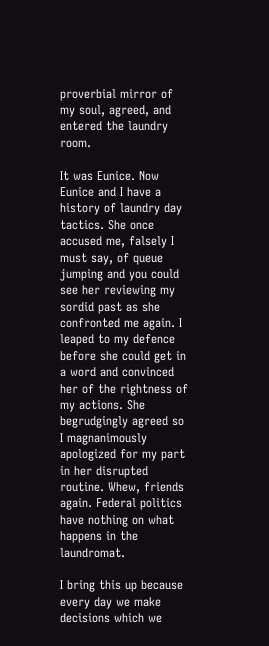proverbial mirror of my soul, agreed, and entered the laundry room.

It was Eunice. Now Eunice and I have a history of laundry day tactics. She once accused me, falsely I must say, of queue jumping and you could see her reviewing my sordid past as she confronted me again. I leaped to my defence before she could get in a word and convinced her of the rightness of my actions. She begrudgingly agreed so I magnanimously apologized for my part in her disrupted routine. Whew, friends again. Federal politics have nothing on what happens in the laundromat.

I bring this up because every day we make decisions which we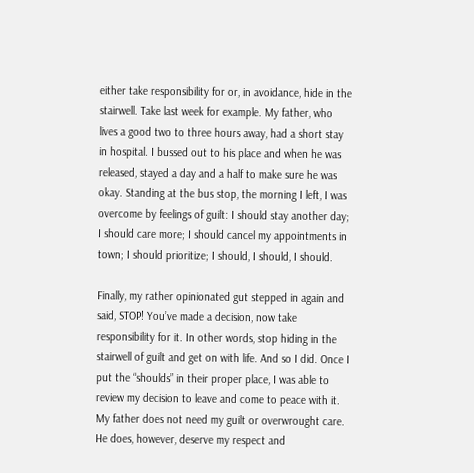either take responsibility for or, in avoidance, hide in the stairwell. Take last week for example. My father, who lives a good two to three hours away, had a short stay in hospital. I bussed out to his place and when he was released, stayed a day and a half to make sure he was okay. Standing at the bus stop, the morning I left, I was overcome by feelings of guilt: I should stay another day; I should care more; I should cancel my appointments in town; I should prioritize; I should, I should, I should.

Finally, my rather opinionated gut stepped in again and said, STOP! You’ve made a decision, now take responsibility for it. In other words, stop hiding in the stairwell of guilt and get on with life. And so I did. Once I put the “shoulds” in their proper place, I was able to review my decision to leave and come to peace with it. My father does not need my guilt or overwrought care. He does, however, deserve my respect and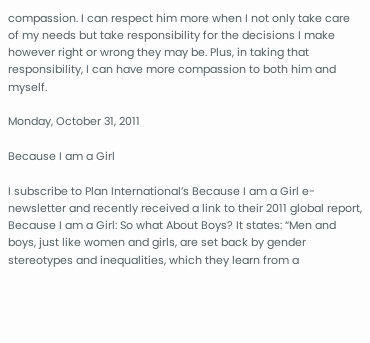compassion. I can respect him more when I not only take care of my needs but take responsibility for the decisions I make however right or wrong they may be. Plus, in taking that responsibility, I can have more compassion to both him and myself.

Monday, October 31, 2011

Because I am a Girl

I subscribe to Plan International’s Because I am a Girl e-newsletter and recently received a link to their 2011 global report, Because I am a Girl: So what About Boys? It states: “Men and boys, just like women and girls, are set back by gender stereotypes and inequalities, which they learn from a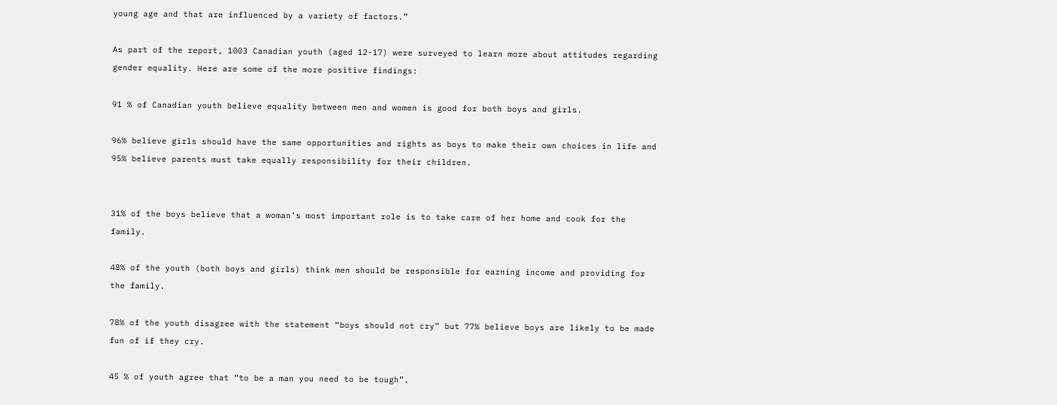young age and that are influenced by a variety of factors.”

As part of the report, 1003 Canadian youth (aged 12-17) were surveyed to learn more about attitudes regarding gender equality. Here are some of the more positive findings:

91 % of Canadian youth believe equality between men and women is good for both boys and girls.

96% believe girls should have the same opportunities and rights as boys to make their own choices in life and 95% believe parents must take equally responsibility for their children.


31% of the boys believe that a woman’s most important role is to take care of her home and cook for the family.

48% of the youth (both boys and girls) think men should be responsible for earning income and providing for the family.

78% of the youth disagree with the statement “boys should not cry” but 77% believe boys are likely to be made fun of if they cry.

45 % of youth agree that “to be a man you need to be tough”.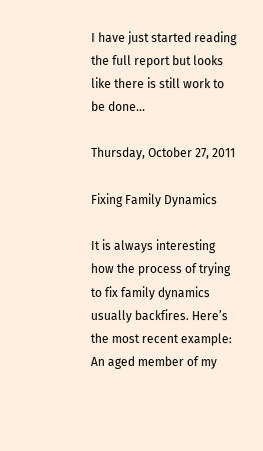I have just started reading the full report but looks like there is still work to be done…

Thursday, October 27, 2011

Fixing Family Dynamics

It is always interesting how the process of trying to fix family dynamics usually backfires. Here’s the most recent example: An aged member of my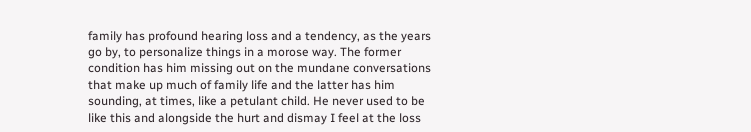family has profound hearing loss and a tendency, as the years go by, to personalize things in a morose way. The former condition has him missing out on the mundane conversations that make up much of family life and the latter has him sounding, at times, like a petulant child. He never used to be like this and alongside the hurt and dismay I feel at the loss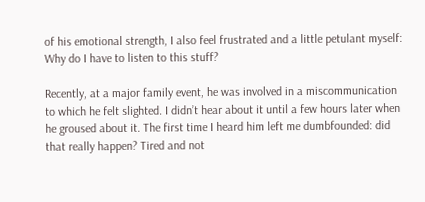of his emotional strength, I also feel frustrated and a little petulant myself: Why do I have to listen to this stuff?

Recently, at a major family event, he was involved in a miscommunication to which he felt slighted. I didn’t hear about it until a few hours later when he groused about it. The first time I heard him left me dumbfounded: did that really happen? Tired and not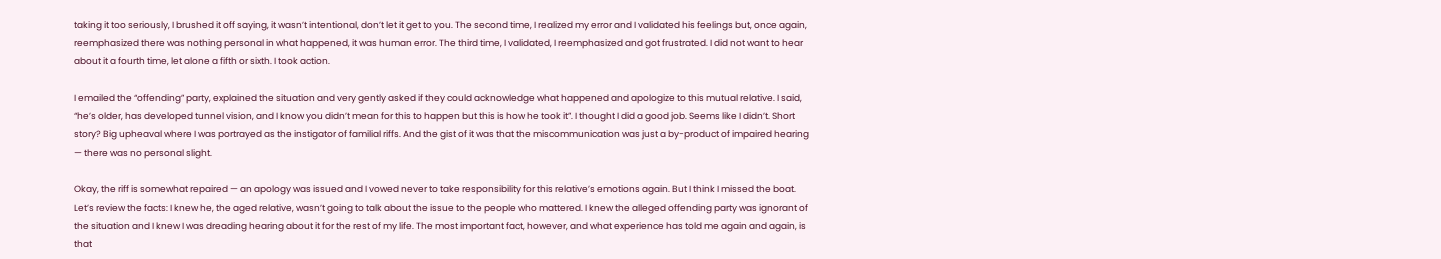taking it too seriously, I brushed it off saying, it wasn’t intentional, don’t let it get to you. The second time, I realized my error and I validated his feelings but, once again, reemphasized there was nothing personal in what happened, it was human error. The third time, I validated, I reemphasized and got frustrated. I did not want to hear about it a fourth time, let alone a fifth or sixth. I took action.

I emailed the “offending” party, explained the situation and very gently asked if they could acknowledge what happened and apologize to this mutual relative. I said, “he’s older, has developed tunnel vision, and I know you didn’t mean for this to happen but this is how he took it”. I thought I did a good job. Seems like I didn’t. Short story? Big upheaval where I was portrayed as the instigator of familial riffs. And the gist of it was that the miscommunication was just a by-product of impaired hearing — there was no personal slight.

Okay, the riff is somewhat repaired — an apology was issued and I vowed never to take responsibility for this relative’s emotions again. But I think I missed the boat. Let’s review the facts: I knew he, the aged relative, wasn’t going to talk about the issue to the people who mattered. I knew the alleged offending party was ignorant of the situation and I knew I was dreading hearing about it for the rest of my life. The most important fact, however, and what experience has told me again and again, is that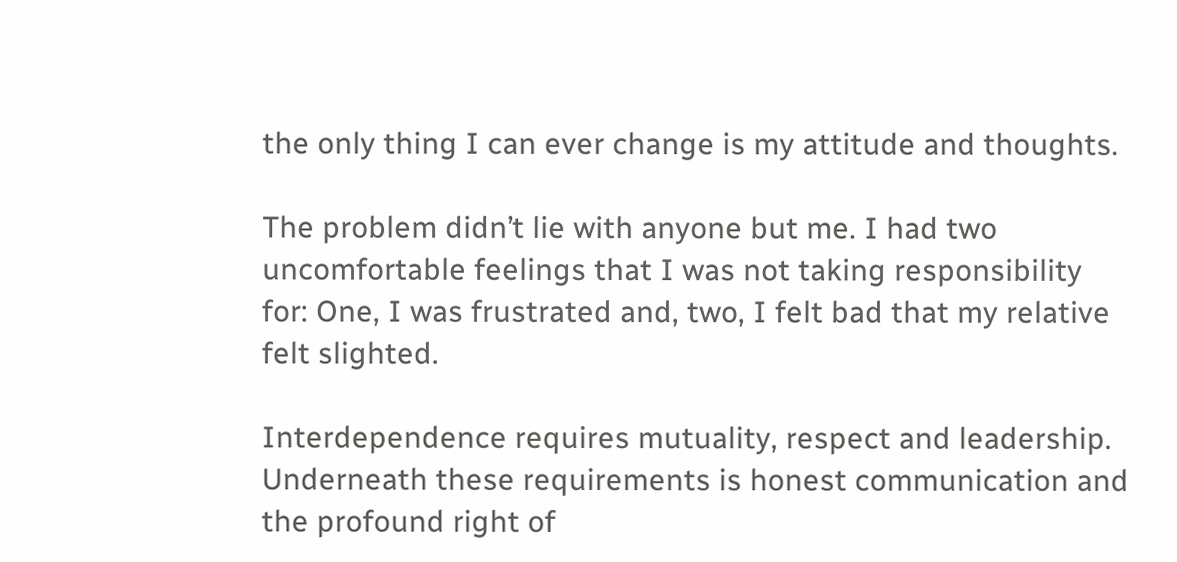the only thing I can ever change is my attitude and thoughts.

The problem didn’t lie with anyone but me. I had two uncomfortable feelings that I was not taking responsibility for: One, I was frustrated and, two, I felt bad that my relative felt slighted.

Interdependence requires mutuality, respect and leadership. Underneath these requirements is honest communication and the profound right of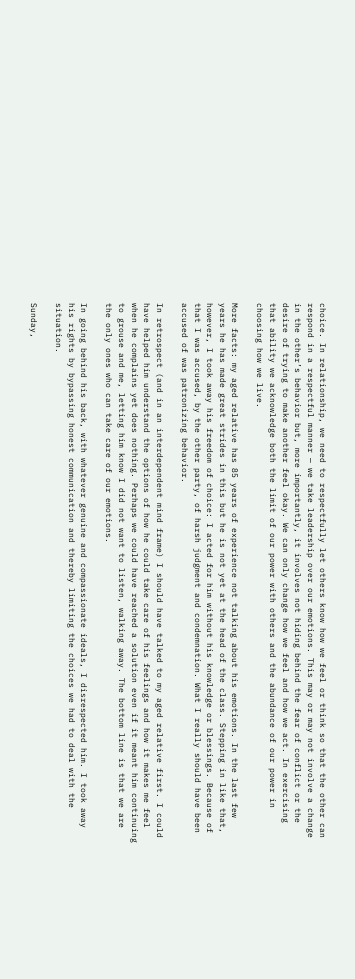choice. In relationship, we need to respectfully let others know how we feel or think so that the other can respond in a respectful manner — we take leadership over our emotions. This may or may not involve a change in the other’s behavior but, more importantly, it involves not hiding behind the fear of conflict or the desire of trying to make another feel okay. We can only change how we feel and how we act. In exercising that ability we acknowledge both the limit of our power with others and the abundance of our power in choosing how we live.

More facts: my aged relative has 85 years of experience not talking about his emotions. In the last few years he has made great strides in this but he is not yet at the head of the class. Stepping in like that, however, I took away his freedom of choice: I acted for him without his knowledge or blessings. Because of that I was accused, by the other party, of harsh judgment and condemnation. What I really should have been accused of was patronizing behavior.

In retrospect (and in an interdependent mind frame) I should have talked to my aged relative first. I could have helped him understand the options of how he could take care of his feelings and how it makes me feel when he complains yet does nothing. Perhaps we could have reached a solution even if it meant him continuing to grouse and me, letting him know I did not want to listen, walking away. The bottom line is that we are the only ones who can take care of our emotions.

In going behind his back, with whatever genuine and compassionate ideals, I disrespected him. I took away his rights by bypassing honest communication and thereby limiting the choices we had to deal with the situation.

Sunday,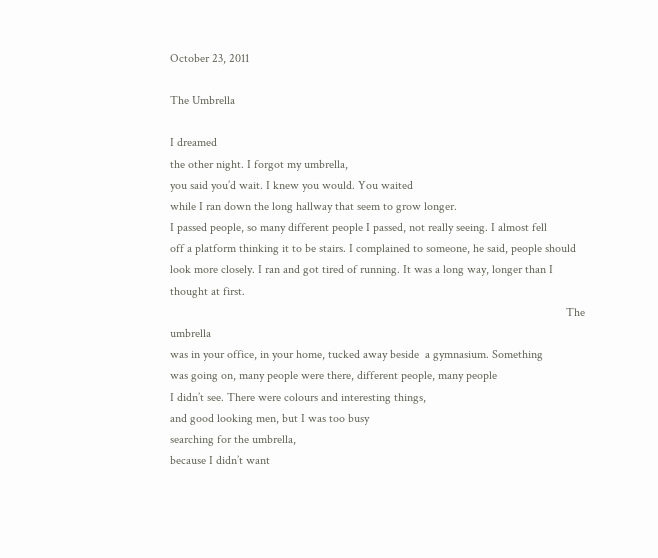October 23, 2011

The Umbrella

I dreamed
the other night. I forgot my umbrella,
you said you’d wait. I knew you would. You waited
while I ran down the long hallway that seem to grow longer.
I passed people, so many different people I passed, not really seeing. I almost fell
off a platform thinking it to be stairs. I complained to someone, he said, people should look more closely. I ran and got tired of running. It was a long way, longer than I thought at first.
                                                                                                                                    The umbrella
was in your office, in your home, tucked away beside  a gymnasium. Something
was going on, many people were there, different people, many people
I didn’t see. There were colours and interesting things,
and good looking men, but I was too busy
searching for the umbrella,
because I didn’t want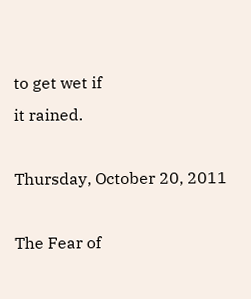to get wet if
it rained.

Thursday, October 20, 2011

The Fear of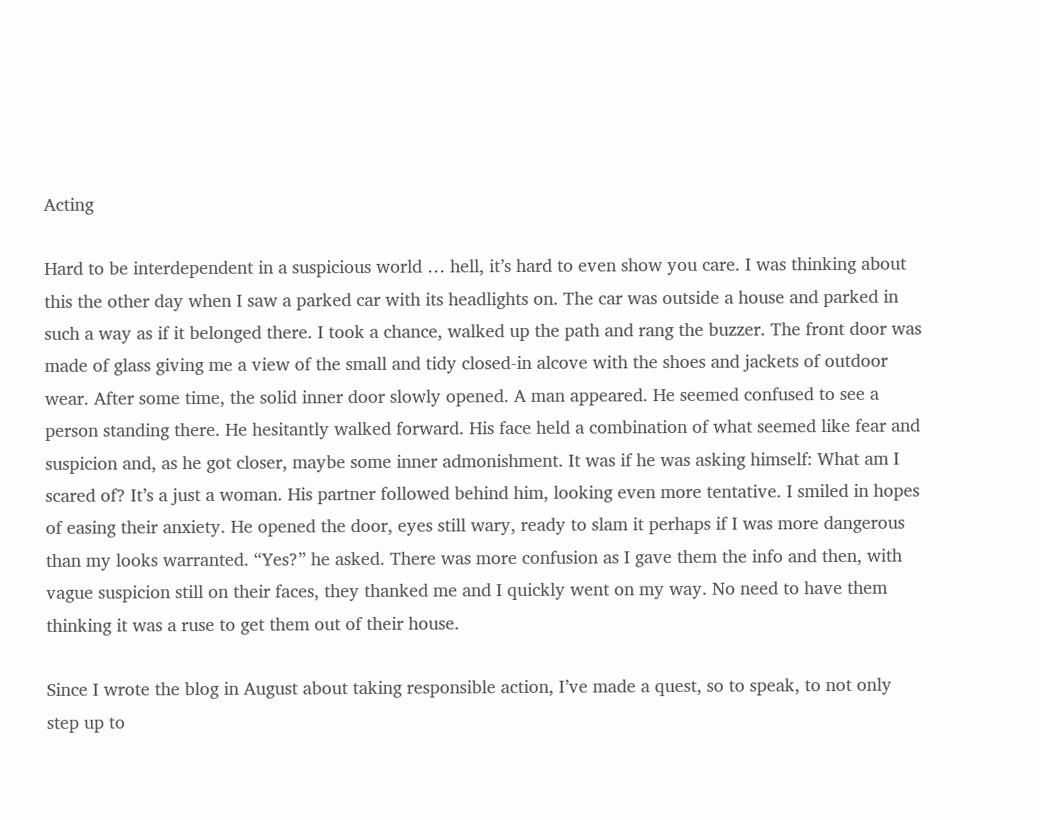Acting

Hard to be interdependent in a suspicious world … hell, it’s hard to even show you care. I was thinking about this the other day when I saw a parked car with its headlights on. The car was outside a house and parked in such a way as if it belonged there. I took a chance, walked up the path and rang the buzzer. The front door was made of glass giving me a view of the small and tidy closed-in alcove with the shoes and jackets of outdoor wear. After some time, the solid inner door slowly opened. A man appeared. He seemed confused to see a person standing there. He hesitantly walked forward. His face held a combination of what seemed like fear and suspicion and, as he got closer, maybe some inner admonishment. It was if he was asking himself: What am I scared of? It’s a just a woman. His partner followed behind him, looking even more tentative. I smiled in hopes of easing their anxiety. He opened the door, eyes still wary, ready to slam it perhaps if I was more dangerous than my looks warranted. “Yes?” he asked. There was more confusion as I gave them the info and then, with vague suspicion still on their faces, they thanked me and I quickly went on my way. No need to have them thinking it was a ruse to get them out of their house.

Since I wrote the blog in August about taking responsible action, I’ve made a quest, so to speak, to not only step up to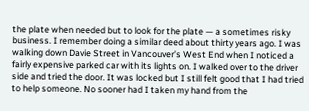the plate when needed but to look for the plate — a sometimes risky business. I remember doing a similar deed about thirty years ago. I was walking down Davie Street in Vancouver’s West End when I noticed a fairly expensive parked car with its lights on. I walked over to the driver side and tried the door. It was locked but I still felt good that I had tried to help someone. No sooner had I taken my hand from the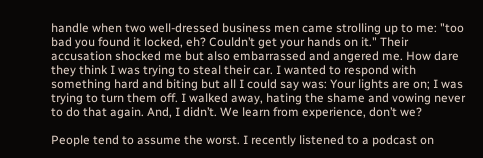handle when two well-dressed business men came strolling up to me: "too bad you found it locked, eh? Couldn’t get your hands on it." Their accusation shocked me but also embarrassed and angered me. How dare they think I was trying to steal their car. I wanted to respond with something hard and biting but all I could say was: Your lights are on; I was trying to turn them off. I walked away, hating the shame and vowing never to do that again. And, I didn’t. We learn from experience, don’t we?

People tend to assume the worst. I recently listened to a podcast on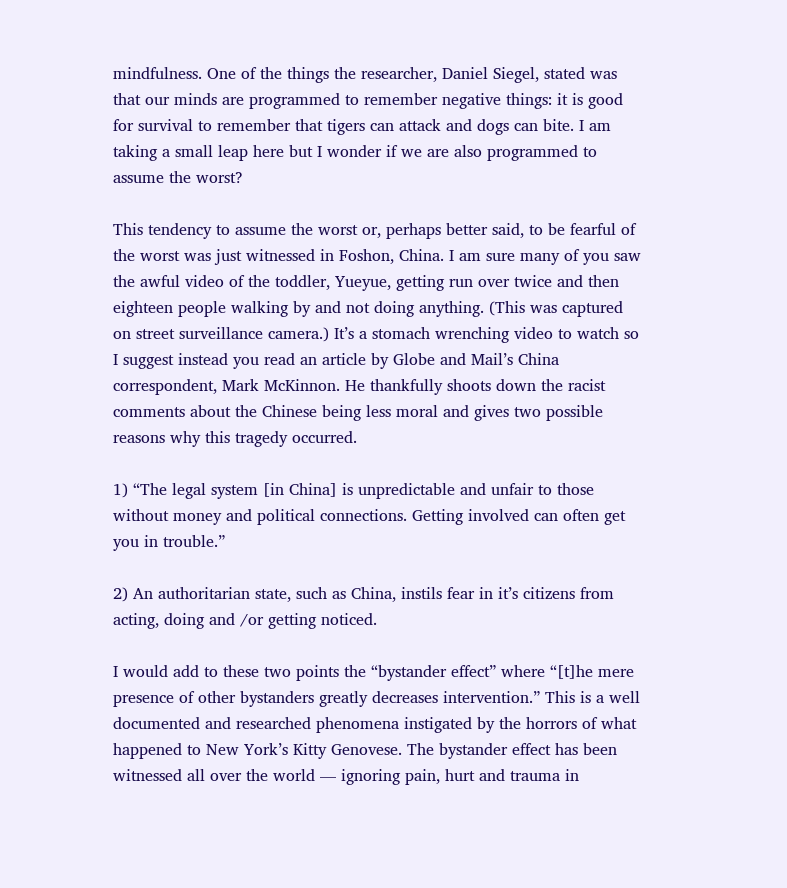mindfulness. One of the things the researcher, Daniel Siegel, stated was that our minds are programmed to remember negative things: it is good for survival to remember that tigers can attack and dogs can bite. I am taking a small leap here but I wonder if we are also programmed to assume the worst?

This tendency to assume the worst or, perhaps better said, to be fearful of the worst was just witnessed in Foshon, China. I am sure many of you saw the awful video of the toddler, Yueyue, getting run over twice and then eighteen people walking by and not doing anything. (This was captured on street surveillance camera.) It’s a stomach wrenching video to watch so I suggest instead you read an article by Globe and Mail’s China correspondent, Mark McKinnon. He thankfully shoots down the racist comments about the Chinese being less moral and gives two possible reasons why this tragedy occurred.

1) “The legal system [in China] is unpredictable and unfair to those without money and political connections. Getting involved can often get you in trouble.”

2) An authoritarian state, such as China, instils fear in it’s citizens from acting, doing and /or getting noticed.

I would add to these two points the “bystander effect” where “[t]he mere presence of other bystanders greatly decreases intervention.” This is a well documented and researched phenomena instigated by the horrors of what happened to New York’s Kitty Genovese. The bystander effect has been witnessed all over the world — ignoring pain, hurt and trauma in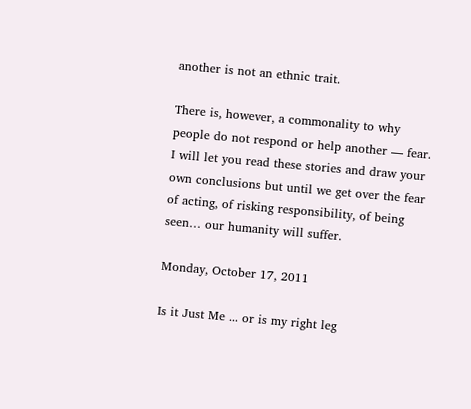another is not an ethnic trait.

There is, however, a commonality to why people do not respond or help another — fear. I will let you read these stories and draw your own conclusions but until we get over the fear of acting, of risking responsibility, of being seen… our humanity will suffer.

Monday, October 17, 2011

Is it Just Me ... or is my right leg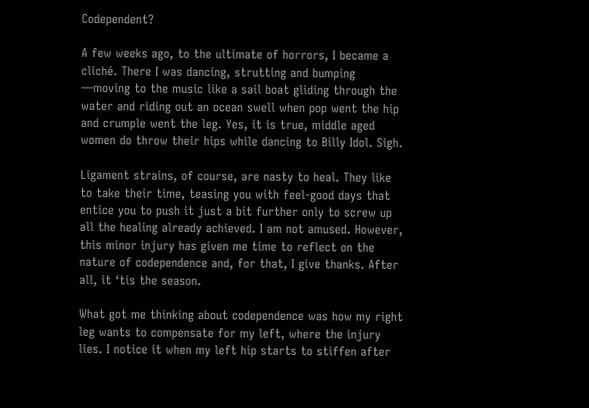Codependent?

A few weeks ago, to the ultimate of horrors, I became a cliché. There I was dancing, strutting and bumping —moving to the music like a sail boat gliding through the water and riding out an ocean swell when pop went the hip and crumple went the leg. Yes, it is true, middle aged women do throw their hips while dancing to Billy Idol. Sigh.

Ligament strains, of course, are nasty to heal. They like to take their time, teasing you with feel-good days that entice you to push it just a bit further only to screw up all the healing already achieved. I am not amused. However, this minor injury has given me time to reflect on the nature of codependence and, for that, I give thanks. After all, it ‘tis the season.

What got me thinking about codependence was how my right leg wants to compensate for my left, where the injury lies. I notice it when my left hip starts to stiffen after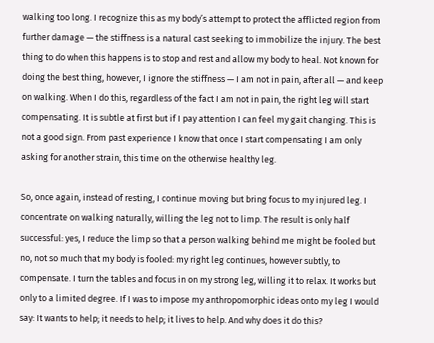walking too long. I recognize this as my body’s attempt to protect the afflicted region from further damage — the stiffness is a natural cast seeking to immobilize the injury. The best thing to do when this happens is to stop and rest and allow my body to heal. Not known for doing the best thing, however, I ignore the stiffness — I am not in pain, after all — and keep on walking. When I do this, regardless of the fact I am not in pain, the right leg will start compensating. It is subtle at first but if I pay attention I can feel my gait changing. This is not a good sign. From past experience I know that once I start compensating I am only asking for another strain, this time on the otherwise healthy leg.

So, once again, instead of resting, I continue moving but bring focus to my injured leg. I concentrate on walking naturally, willing the leg not to limp. The result is only half successful: yes, I reduce the limp so that a person walking behind me might be fooled but no, not so much that my body is fooled: my right leg continues, however subtly, to compensate. I turn the tables and focus in on my strong leg, willing it to relax. It works but only to a limited degree. If I was to impose my anthropomorphic ideas onto my leg I would say: It wants to help; it needs to help; it lives to help. And why does it do this?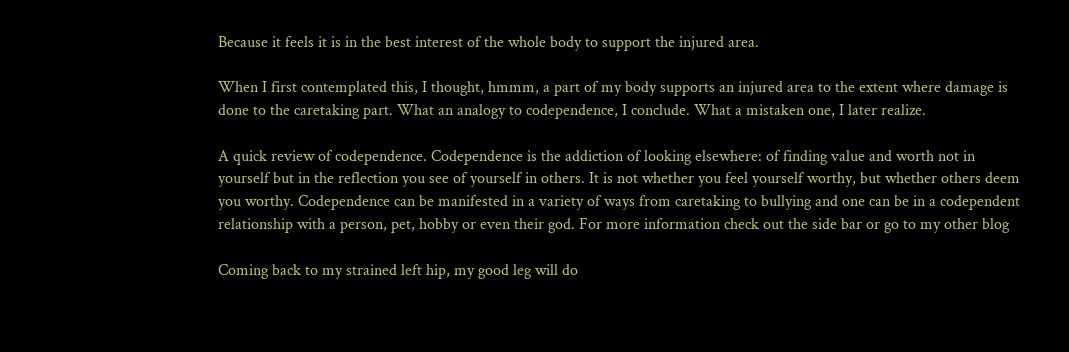Because it feels it is in the best interest of the whole body to support the injured area.

When I first contemplated this, I thought, hmmm, a part of my body supports an injured area to the extent where damage is done to the caretaking part. What an analogy to codependence, I conclude. What a mistaken one, I later realize.

A quick review of codependence. Codependence is the addiction of looking elsewhere: of finding value and worth not in yourself but in the reflection you see of yourself in others. It is not whether you feel yourself worthy, but whether others deem you worthy. Codependence can be manifested in a variety of ways from caretaking to bullying and one can be in a codependent relationship with a person, pet, hobby or even their god. For more information check out the side bar or go to my other blog

Coming back to my strained left hip, my good leg will do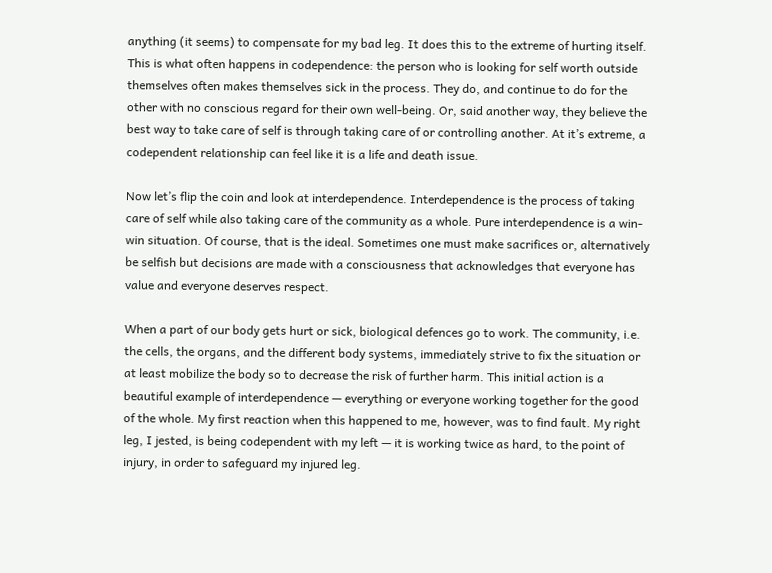anything (it seems) to compensate for my bad leg. It does this to the extreme of hurting itself. This is what often happens in codependence: the person who is looking for self worth outside themselves often makes themselves sick in the process. They do, and continue to do for the other with no conscious regard for their own well-being. Or, said another way, they believe the best way to take care of self is through taking care of or controlling another. At it’s extreme, a codependent relationship can feel like it is a life and death issue.

Now let’s flip the coin and look at interdependence. Interdependence is the process of taking care of self while also taking care of the community as a whole. Pure interdependence is a win-win situation. Of course, that is the ideal. Sometimes one must make sacrifices or, alternatively be selfish but decisions are made with a consciousness that acknowledges that everyone has value and everyone deserves respect.

When a part of our body gets hurt or sick, biological defences go to work. The community, i.e. the cells, the organs, and the different body systems, immediately strive to fix the situation or at least mobilize the body so to decrease the risk of further harm. This initial action is a beautiful example of interdependence — everything or everyone working together for the good of the whole. My first reaction when this happened to me, however, was to find fault. My right leg, I jested, is being codependent with my left — it is working twice as hard, to the point of injury, in order to safeguard my injured leg.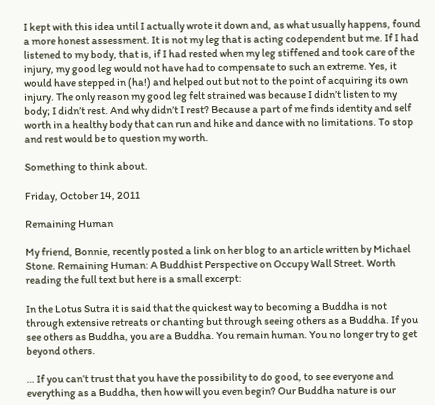I kept with this idea until I actually wrote it down and, as what usually happens, found a more honest assessment. It is not my leg that is acting codependent but me. If I had listened to my body, that is, if I had rested when my leg stiffened and took care of the injury, my good leg would not have had to compensate to such an extreme. Yes, it would have stepped in (ha!) and helped out but not to the point of acquiring its own injury. The only reason my good leg felt strained was because I didn’t listen to my body; I didn’t rest. And why didn’t I rest? Because a part of me finds identity and self worth in a healthy body that can run and hike and dance with no limitations. To stop and rest would be to question my worth.

Something to think about.

Friday, October 14, 2011

Remaining Human

My friend, Bonnie, recently posted a link on her blog to an article written by Michael Stone. Remaining Human: A Buddhist Perspective on Occupy Wall Street. Worth reading the full text but here is a small excerpt:

In the Lotus Sutra it is said that the quickest way to becoming a Buddha is not through extensive retreats or chanting but through seeing others as a Buddha. If you see others as Buddha, you are a Buddha. You remain human. You no longer try to get beyond others.

… If you can’t trust that you have the possibility to do good, to see everyone and everything as a Buddha, then how will you even begin? Our Buddha nature is our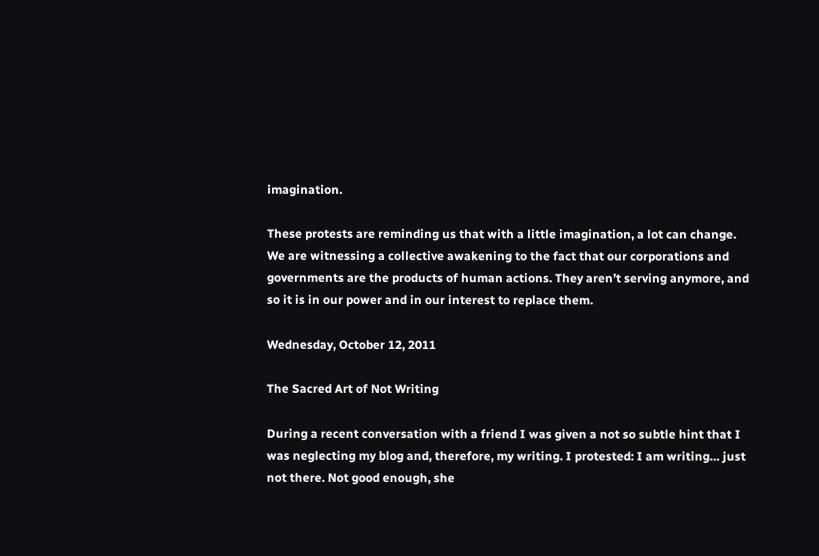imagination.

These protests are reminding us that with a little imagination, a lot can change. We are witnessing a collective awakening to the fact that our corporations and governments are the products of human actions. They aren’t serving anymore, and so it is in our power and in our interest to replace them.

Wednesday, October 12, 2011

The Sacred Art of Not Writing

During a recent conversation with a friend I was given a not so subtle hint that I was neglecting my blog and, therefore, my writing. I protested: I am writing… just not there. Not good enough, she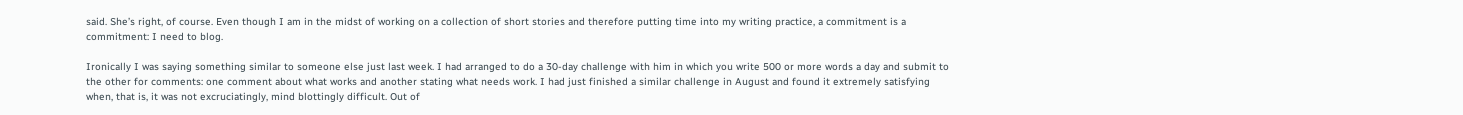said. She’s right, of course. Even though I am in the midst of working on a collection of short stories and therefore putting time into my writing practice, a commitment is a commitment: I need to blog.

Ironically I was saying something similar to someone else just last week. I had arranged to do a 30-day challenge with him in which you write 500 or more words a day and submit to the other for comments: one comment about what works and another stating what needs work. I had just finished a similar challenge in August and found it extremely satisfying when, that is, it was not excruciatingly, mind blottingly difficult. Out of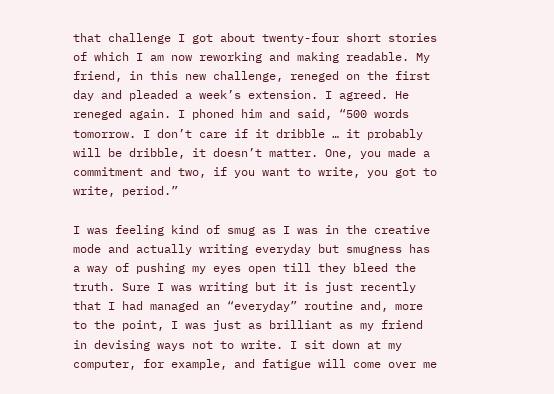that challenge I got about twenty-four short stories of which I am now reworking and making readable. My friend, in this new challenge, reneged on the first day and pleaded a week’s extension. I agreed. He reneged again. I phoned him and said, “500 words tomorrow. I don’t care if it dribble … it probably will be dribble, it doesn’t matter. One, you made a commitment and two, if you want to write, you got to write, period.”

I was feeling kind of smug as I was in the creative mode and actually writing everyday but smugness has a way of pushing my eyes open till they bleed the truth. Sure I was writing but it is just recently that I had managed an “everyday” routine and, more to the point, I was just as brilliant as my friend in devising ways not to write. I sit down at my computer, for example, and fatigue will come over me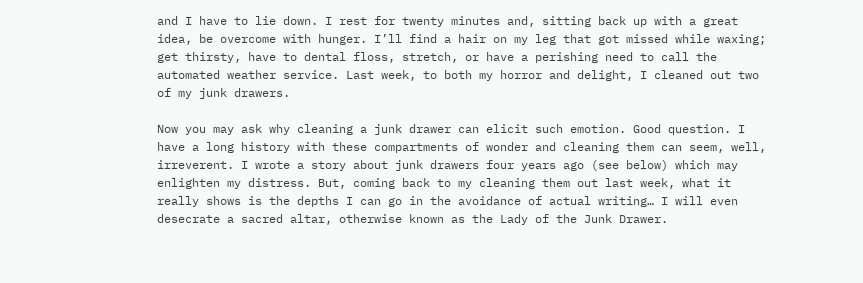and I have to lie down. I rest for twenty minutes and, sitting back up with a great idea, be overcome with hunger. I’ll find a hair on my leg that got missed while waxing; get thirsty, have to dental floss, stretch, or have a perishing need to call the automated weather service. Last week, to both my horror and delight, I cleaned out two of my junk drawers.

Now you may ask why cleaning a junk drawer can elicit such emotion. Good question. I have a long history with these compartments of wonder and cleaning them can seem, well, irreverent. I wrote a story about junk drawers four years ago (see below) which may enlighten my distress. But, coming back to my cleaning them out last week, what it really shows is the depths I can go in the avoidance of actual writing… I will even desecrate a sacred altar, otherwise known as the Lady of the Junk Drawer.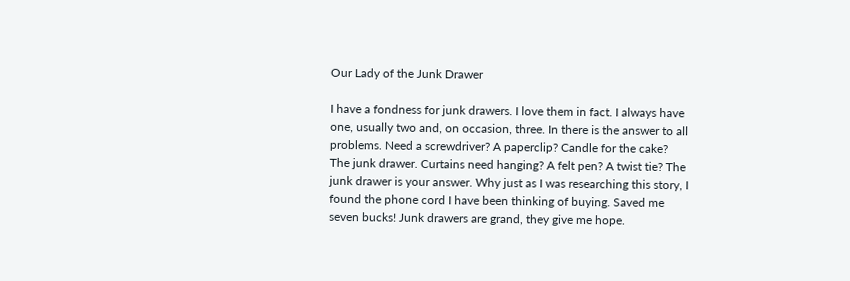Our Lady of the Junk Drawer

I have a fondness for junk drawers. I love them in fact. I always have one, usually two and, on occasion, three. In there is the answer to all problems. Need a screwdriver? A paperclip? Candle for the cake? The junk drawer. Curtains need hanging? A felt pen? A twist tie? The junk drawer is your answer. Why just as I was researching this story, I found the phone cord I have been thinking of buying. Saved me seven bucks! Junk drawers are grand, they give me hope.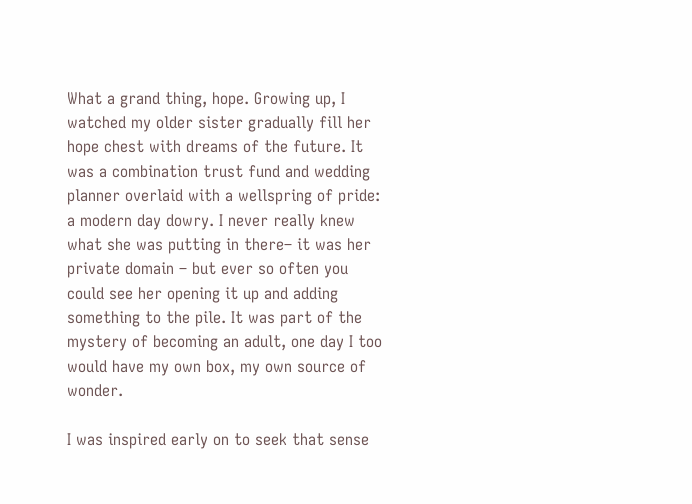What a grand thing, hope. Growing up, I watched my older sister gradually fill her hope chest with dreams of the future. It was a combination trust fund and wedding planner overlaid with a wellspring of pride: a modern day dowry. I never really knew what she was putting in there– it was her private domain – but ever so often you could see her opening it up and adding something to the pile. It was part of the mystery of becoming an adult, one day I too would have my own box, my own source of wonder.

I was inspired early on to seek that sense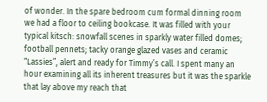of wonder. In the spare bedroom cum formal dinning room we had a floor to ceiling bookcase. It was filled with your typical kitsch: snowfall scenes in sparkly water filled domes; football pennets; tacky orange glazed vases and ceramic “Lassies”, alert and ready for Timmy’s call. I spent many an hour examining all its inherent treasures but it was the sparkle that lay above my reach that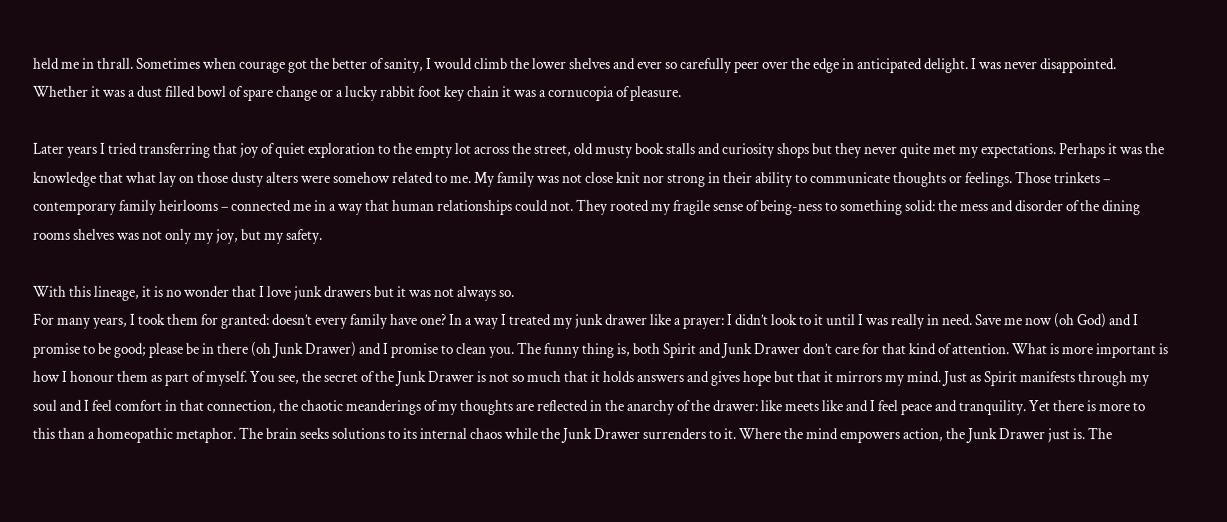held me in thrall. Sometimes when courage got the better of sanity, I would climb the lower shelves and ever so carefully peer over the edge in anticipated delight. I was never disappointed. Whether it was a dust filled bowl of spare change or a lucky rabbit foot key chain it was a cornucopia of pleasure.

Later years I tried transferring that joy of quiet exploration to the empty lot across the street, old musty book stalls and curiosity shops but they never quite met my expectations. Perhaps it was the knowledge that what lay on those dusty alters were somehow related to me. My family was not close knit nor strong in their ability to communicate thoughts or feelings. Those trinkets – contemporary family heirlooms – connected me in a way that human relationships could not. They rooted my fragile sense of being-ness to something solid: the mess and disorder of the dining rooms shelves was not only my joy, but my safety.

With this lineage, it is no wonder that I love junk drawers but it was not always so.
For many years, I took them for granted: doesn’t every family have one? In a way I treated my junk drawer like a prayer: I didn’t look to it until I was really in need. Save me now (oh God) and I promise to be good; please be in there (oh Junk Drawer) and I promise to clean you. The funny thing is, both Spirit and Junk Drawer don’t care for that kind of attention. What is more important is how I honour them as part of myself. You see, the secret of the Junk Drawer is not so much that it holds answers and gives hope but that it mirrors my mind. Just as Spirit manifests through my soul and I feel comfort in that connection, the chaotic meanderings of my thoughts are reflected in the anarchy of the drawer: like meets like and I feel peace and tranquility. Yet there is more to this than a homeopathic metaphor. The brain seeks solutions to its internal chaos while the Junk Drawer surrenders to it. Where the mind empowers action, the Junk Drawer just is. The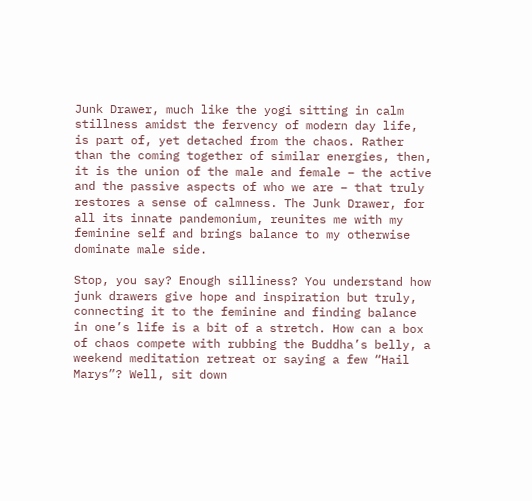Junk Drawer, much like the yogi sitting in calm stillness amidst the fervency of modern day life, is part of, yet detached from the chaos. Rather than the coming together of similar energies, then, it is the union of the male and female – the active and the passive aspects of who we are – that truly restores a sense of calmness. The Junk Drawer, for all its innate pandemonium, reunites me with my feminine self and brings balance to my otherwise dominate male side.

Stop, you say? Enough silliness? You understand how junk drawers give hope and inspiration but truly, connecting it to the feminine and finding balance in one’s life is a bit of a stretch. How can a box of chaos compete with rubbing the Buddha’s belly, a weekend meditation retreat or saying a few “Hail Marys”? Well, sit down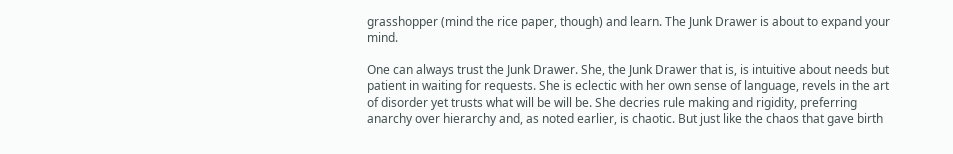grasshopper (mind the rice paper, though) and learn. The Junk Drawer is about to expand your mind.

One can always trust the Junk Drawer. She, the Junk Drawer that is, is intuitive about needs but patient in waiting for requests. She is eclectic with her own sense of language, revels in the art of disorder yet trusts what will be will be. She decries rule making and rigidity, preferring anarchy over hierarchy and, as noted earlier, is chaotic. But just like the chaos that gave birth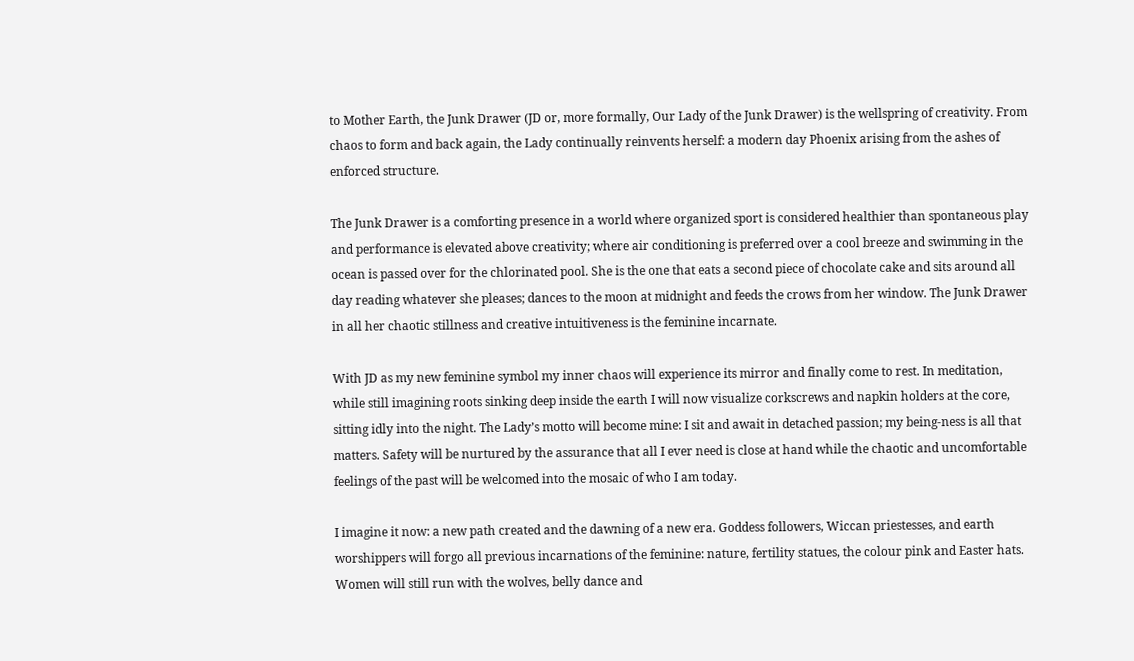to Mother Earth, the Junk Drawer (JD or, more formally, Our Lady of the Junk Drawer) is the wellspring of creativity. From chaos to form and back again, the Lady continually reinvents herself: a modern day Phoenix arising from the ashes of enforced structure.

The Junk Drawer is a comforting presence in a world where organized sport is considered healthier than spontaneous play and performance is elevated above creativity; where air conditioning is preferred over a cool breeze and swimming in the ocean is passed over for the chlorinated pool. She is the one that eats a second piece of chocolate cake and sits around all day reading whatever she pleases; dances to the moon at midnight and feeds the crows from her window. The Junk Drawer in all her chaotic stillness and creative intuitiveness is the feminine incarnate.

With JD as my new feminine symbol my inner chaos will experience its mirror and finally come to rest. In meditation, while still imagining roots sinking deep inside the earth I will now visualize corkscrews and napkin holders at the core, sitting idly into the night. The Lady’s motto will become mine: I sit and await in detached passion; my being-ness is all that matters. Safety will be nurtured by the assurance that all I ever need is close at hand while the chaotic and uncomfortable feelings of the past will be welcomed into the mosaic of who I am today.

I imagine it now: a new path created and the dawning of a new era. Goddess followers, Wiccan priestesses, and earth worshippers will forgo all previous incarnations of the feminine: nature, fertility statues, the colour pink and Easter hats. Women will still run with the wolves, belly dance and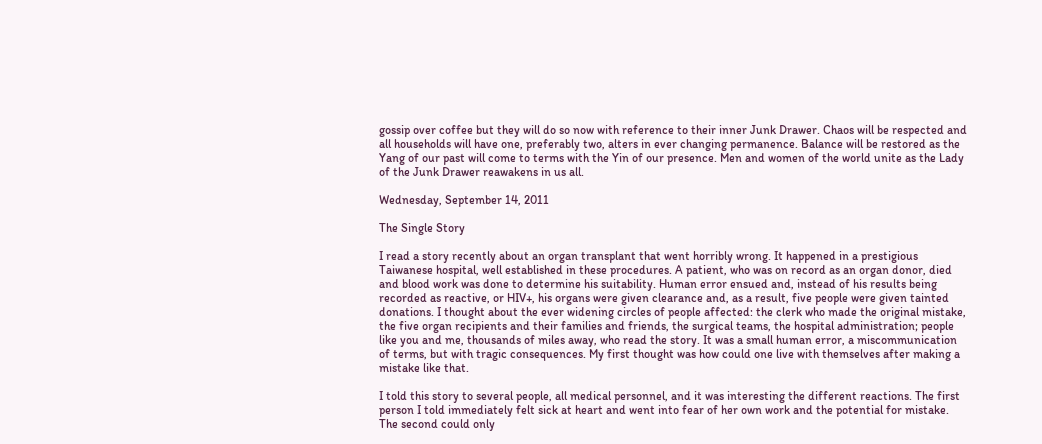gossip over coffee but they will do so now with reference to their inner Junk Drawer. Chaos will be respected and all households will have one, preferably two, alters in ever changing permanence. Balance will be restored as the Yang of our past will come to terms with the Yin of our presence. Men and women of the world unite as the Lady of the Junk Drawer reawakens in us all.

Wednesday, September 14, 2011

The Single Story

I read a story recently about an organ transplant that went horribly wrong. It happened in a prestigious Taiwanese hospital, well established in these procedures. A patient, who was on record as an organ donor, died and blood work was done to determine his suitability. Human error ensued and, instead of his results being recorded as reactive, or HIV+, his organs were given clearance and, as a result, five people were given tainted donations. I thought about the ever widening circles of people affected: the clerk who made the original mistake, the five organ recipients and their families and friends, the surgical teams, the hospital administration; people like you and me, thousands of miles away, who read the story. It was a small human error, a miscommunication of terms, but with tragic consequences. My first thought was how could one live with themselves after making a mistake like that.

I told this story to several people, all medical personnel, and it was interesting the different reactions. The first person I told immediately felt sick at heart and went into fear of her own work and the potential for mistake. The second could only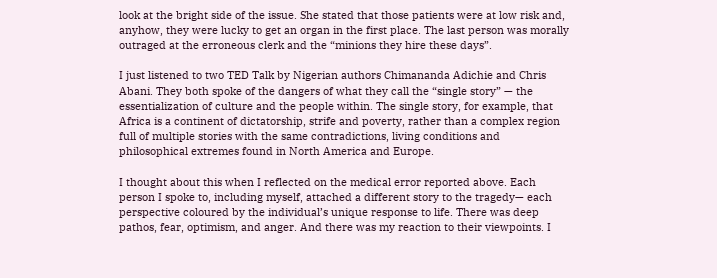look at the bright side of the issue. She stated that those patients were at low risk and, anyhow, they were lucky to get an organ in the first place. The last person was morally outraged at the erroneous clerk and the “minions they hire these days”.

I just listened to two TED Talk by Nigerian authors Chimananda Adichie and Chris Abani. They both spoke of the dangers of what they call the “single story” — the essentialization of culture and the people within. The single story, for example, that Africa is a continent of dictatorship, strife and poverty, rather than a complex region full of multiple stories with the same contradictions, living conditions and philosophical extremes found in North America and Europe.

I thought about this when I reflected on the medical error reported above. Each person I spoke to, including myself, attached a different story to the tragedy— each perspective coloured by the individual’s unique response to life. There was deep pathos, fear, optimism, and anger. And there was my reaction to their viewpoints. I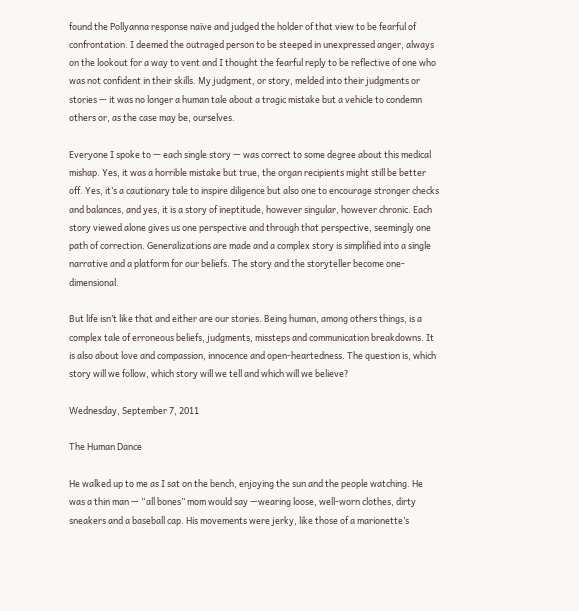found the Pollyanna response naïve and judged the holder of that view to be fearful of confrontation. I deemed the outraged person to be steeped in unexpressed anger, always on the lookout for a way to vent and I thought the fearful reply to be reflective of one who was not confident in their skills. My judgment, or story, melded into their judgments or stories — it was no longer a human tale about a tragic mistake but a vehicle to condemn others or, as the case may be, ourselves.

Everyone I spoke to — each single story — was correct to some degree about this medical mishap. Yes, it was a horrible mistake but true, the organ recipients might still be better off. Yes, it’s a cautionary tale to inspire diligence but also one to encourage stronger checks and balances, and yes, it is a story of ineptitude, however singular, however chronic. Each story viewed alone gives us one perspective and through that perspective, seemingly one path of correction. Generalizations are made and a complex story is simplified into a single narrative and a platform for our beliefs. The story and the storyteller become one-dimensional.

But life isn’t like that and either are our stories. Being human, among others things, is a complex tale of erroneous beliefs, judgments, missteps and communication breakdowns. It is also about love and compassion, innocence and open-heartedness. The question is, which story will we follow, which story will we tell and which will we believe?

Wednesday, September 7, 2011

The Human Dance

He walked up to me as I sat on the bench, enjoying the sun and the people watching. He was a thin man — “all bones” mom would say —wearing loose, well-worn clothes, dirty sneakers and a baseball cap. His movements were jerky, like those of a marionette’s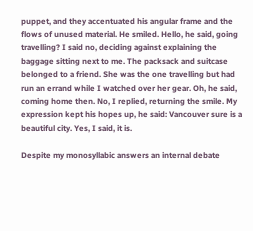puppet, and they accentuated his angular frame and the flows of unused material. He smiled. Hello, he said, going travelling? I said no, deciding against explaining the baggage sitting next to me. The packsack and suitcase belonged to a friend. She was the one travelling but had run an errand while I watched over her gear. Oh, he said, coming home then. No, I replied, returning the smile. My expression kept his hopes up, he said: Vancouver sure is a beautiful city. Yes, I said, it is.

Despite my monosyllabic answers an internal debate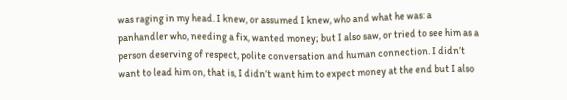was raging in my head. I knew, or assumed I knew, who and what he was: a panhandler who, needing a fix, wanted money; but I also saw, or tried to see him as a person deserving of respect, polite conversation and human connection. I didn’t want to lead him on, that is, I didn’t want him to expect money at the end but I also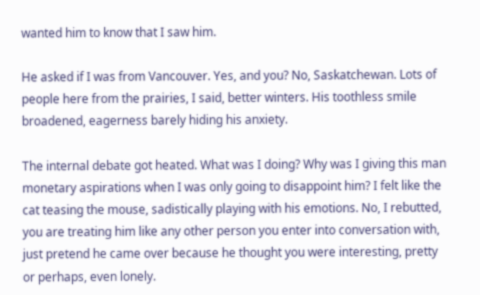wanted him to know that I saw him.

He asked if I was from Vancouver. Yes, and you? No, Saskatchewan. Lots of people here from the prairies, I said, better winters. His toothless smile broadened, eagerness barely hiding his anxiety.

The internal debate got heated. What was I doing? Why was I giving this man monetary aspirations when I was only going to disappoint him? I felt like the cat teasing the mouse, sadistically playing with his emotions. No, I rebutted, you are treating him like any other person you enter into conversation with, just pretend he came over because he thought you were interesting, pretty or perhaps, even lonely.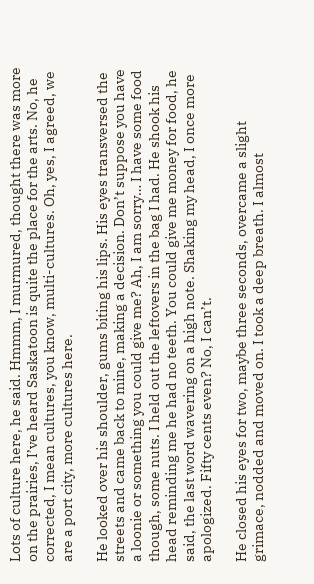Lots of culture here, he said. Hmmm, I murmured, thought there was more on the prairies, I’ve heard Saskatoon is quite the place for the arts. No, he corrected, I mean cultures, you know, multi-cultures. Oh, yes, I agreed, we are a port city, more cultures here.

He looked over his shoulder, gums biting his lips. His eyes transversed the streets and came back to mine, making a decision. Don’t suppose you have a loonie or something you could give me? Ah, I am sorry… I have some food though, some nuts. I held out the leftovers in the bag I had. He shook his head reminding me he had no teeth. You could give me money for food, he said, the last word wavering on a high note. Shaking my head, I once more apologized. Fifty cents even? No, I can’t.

He closed his eyes for two, maybe three seconds, overcame a slight grimace, nodded and moved on. I took a deep breath. I almost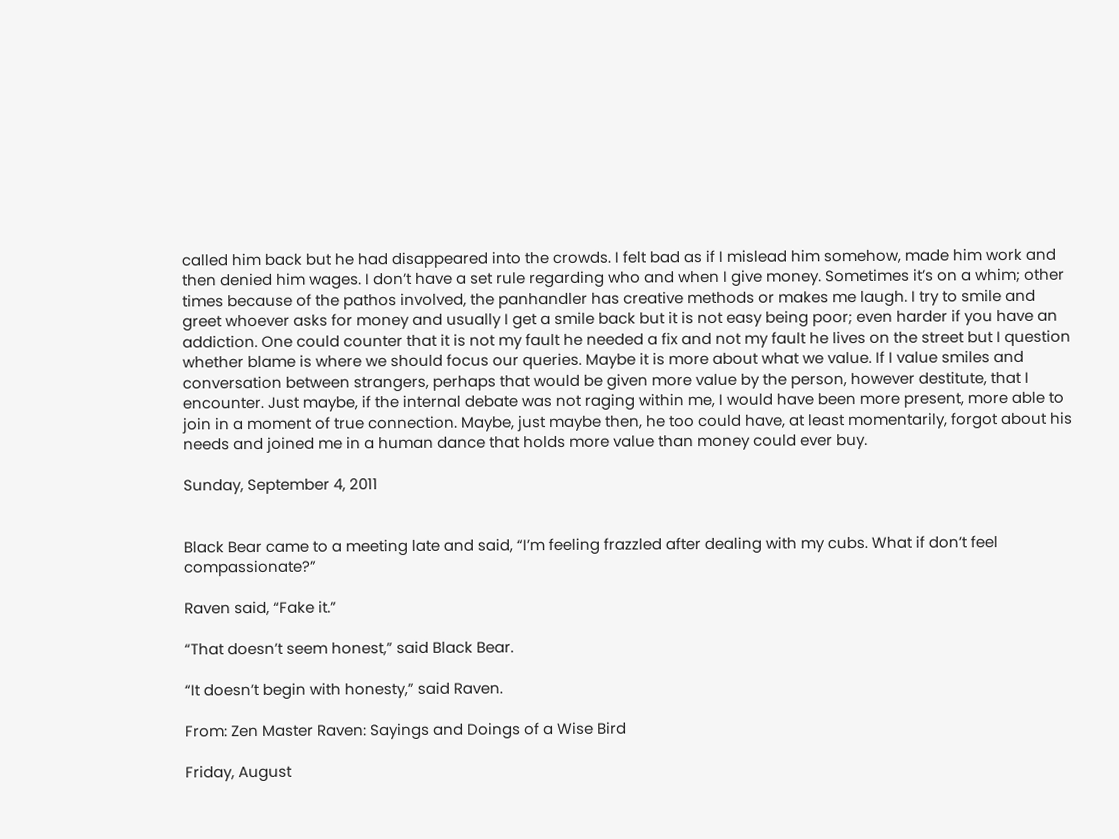called him back but he had disappeared into the crowds. I felt bad as if I mislead him somehow, made him work and then denied him wages. I don’t have a set rule regarding who and when I give money. Sometimes it’s on a whim; other times because of the pathos involved, the panhandler has creative methods or makes me laugh. I try to smile and greet whoever asks for money and usually I get a smile back but it is not easy being poor; even harder if you have an addiction. One could counter that it is not my fault he needed a fix and not my fault he lives on the street but I question whether blame is where we should focus our queries. Maybe it is more about what we value. If I value smiles and conversation between strangers, perhaps that would be given more value by the person, however destitute, that I encounter. Just maybe, if the internal debate was not raging within me, I would have been more present, more able to join in a moment of true connection. Maybe, just maybe then, he too could have, at least momentarily, forgot about his needs and joined me in a human dance that holds more value than money could ever buy.

Sunday, September 4, 2011


Black Bear came to a meeting late and said, “I’m feeling frazzled after dealing with my cubs. What if don’t feel compassionate?”

Raven said, “Fake it.”

“That doesn’t seem honest,” said Black Bear.

“It doesn’t begin with honesty,” said Raven.

From: Zen Master Raven: Sayings and Doings of a Wise Bird

Friday, August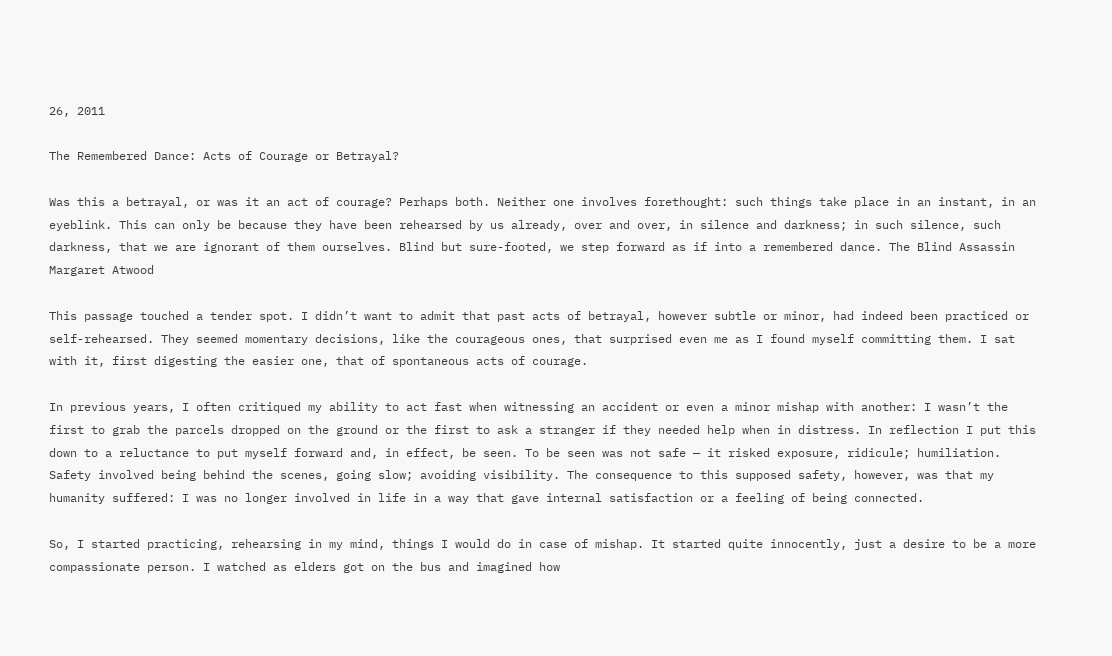26, 2011

The Remembered Dance: Acts of Courage or Betrayal?

Was this a betrayal, or was it an act of courage? Perhaps both. Neither one involves forethought: such things take place in an instant, in an eyeblink. This can only be because they have been rehearsed by us already, over and over, in silence and darkness; in such silence, such darkness, that we are ignorant of them ourselves. Blind but sure-footed, we step forward as if into a remembered dance. The Blind Assassin Margaret Atwood

This passage touched a tender spot. I didn’t want to admit that past acts of betrayal, however subtle or minor, had indeed been practiced or self-rehearsed. They seemed momentary decisions, like the courageous ones, that surprised even me as I found myself committing them. I sat with it, first digesting the easier one, that of spontaneous acts of courage.

In previous years, I often critiqued my ability to act fast when witnessing an accident or even a minor mishap with another: I wasn’t the first to grab the parcels dropped on the ground or the first to ask a stranger if they needed help when in distress. In reflection I put this down to a reluctance to put myself forward and, in effect, be seen. To be seen was not safe — it risked exposure, ridicule; humiliation. Safety involved being behind the scenes, going slow; avoiding visibility. The consequence to this supposed safety, however, was that my humanity suffered: I was no longer involved in life in a way that gave internal satisfaction or a feeling of being connected.

So, I started practicing, rehearsing in my mind, things I would do in case of mishap. It started quite innocently, just a desire to be a more compassionate person. I watched as elders got on the bus and imagined how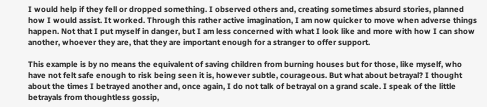I would help if they fell or dropped something. I observed others and, creating sometimes absurd stories, planned how I would assist. It worked. Through this rather active imagination, I am now quicker to move when adverse things happen. Not that I put myself in danger, but I am less concerned with what I look like and more with how I can show another, whoever they are, that they are important enough for a stranger to offer support.

This example is by no means the equivalent of saving children from burning houses but for those, like myself, who have not felt safe enough to risk being seen it is, however subtle, courageous. But what about betrayal? I thought about the times I betrayed another and, once again, I do not talk of betrayal on a grand scale. I speak of the little betrayals from thoughtless gossip,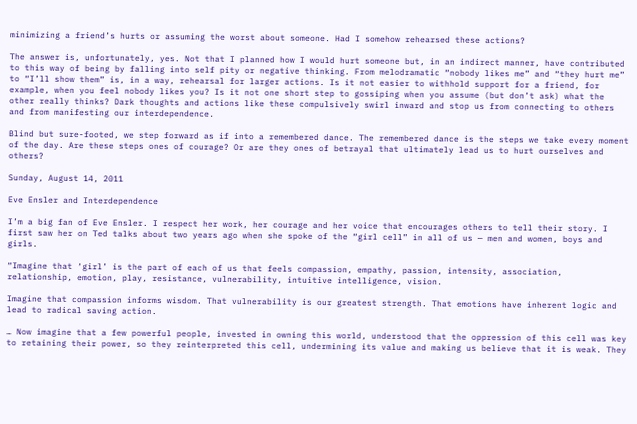minimizing a friend’s hurts or assuming the worst about someone. Had I somehow rehearsed these actions?

The answer is, unfortunately, yes. Not that I planned how I would hurt someone but, in an indirect manner, have contributed to this way of being by falling into self pity or negative thinking. From melodramatic “nobody likes me” and “they hurt me” to “I’ll show them” is, in a way, rehearsal for larger actions. Is it not easier to withhold support for a friend, for example, when you feel nobody likes you? Is it not one short step to gossiping when you assume (but don’t ask) what the other really thinks? Dark thoughts and actions like these compulsively swirl inward and stop us from connecting to others and from manifesting our interdependence.

Blind but sure-footed, we step forward as if into a remembered dance. The remembered dance is the steps we take every moment of the day. Are these steps ones of courage? Or are they ones of betrayal that ultimately lead us to hurt ourselves and others?

Sunday, August 14, 2011

Eve Ensler and Interdependence

I’m a big fan of Eve Ensler. I respect her work, her courage and her voice that encourages others to tell their story. I first saw her on Ted talks about two years ago when she spoke of the “girl cell” in all of us — men and women, boys and girls.

“Imagine that ‘girl’ is the part of each of us that feels compassion, empathy, passion, intensity, association, relationship, emotion, play, resistance, vulnerability, intuitive intelligence, vision.

Imagine that compassion informs wisdom. That vulnerability is our greatest strength. That emotions have inherent logic and lead to radical saving action.

… Now imagine that a few powerful people, invested in owning this world, understood that the oppression of this cell was key to retaining their power, so they reinterpreted this cell, undermining its value and making us believe that it is weak. They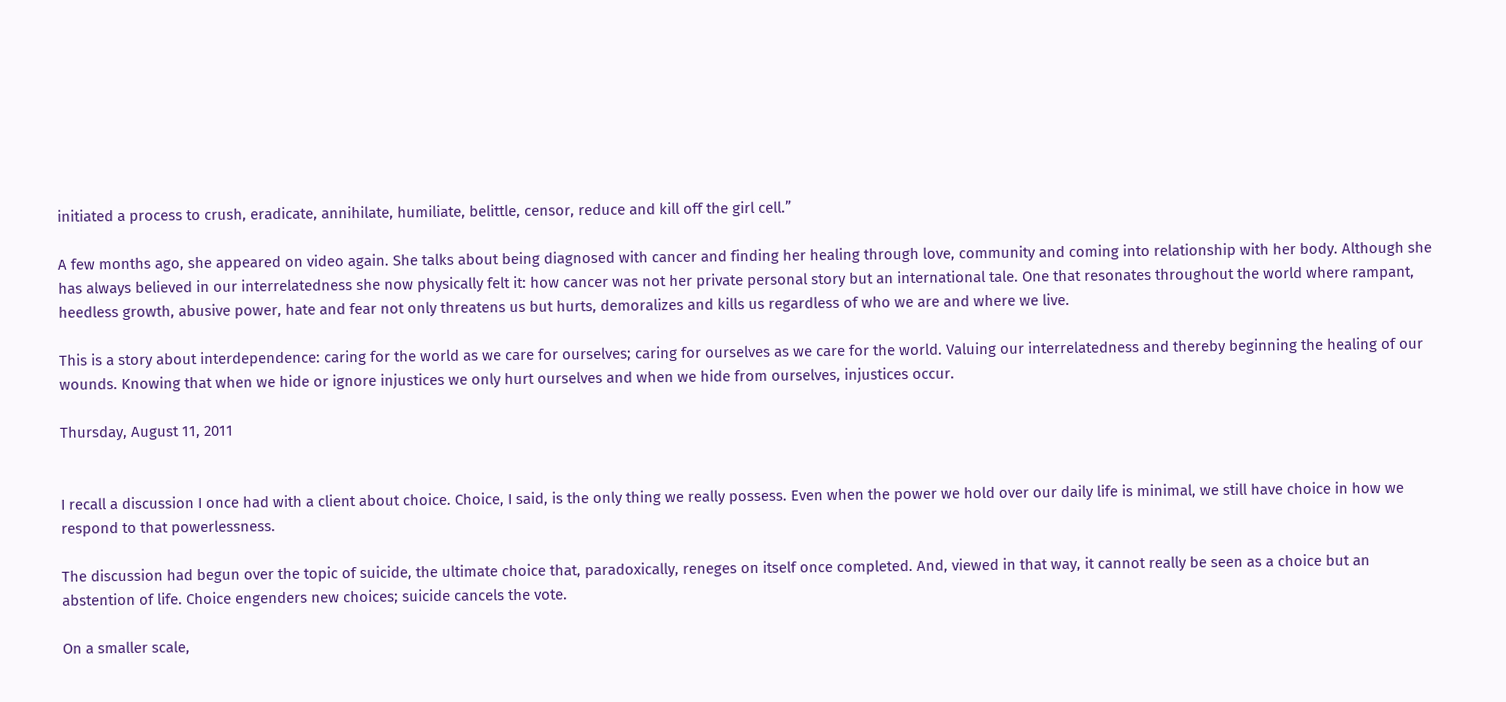initiated a process to crush, eradicate, annihilate, humiliate, belittle, censor, reduce and kill off the girl cell.”

A few months ago, she appeared on video again. She talks about being diagnosed with cancer and finding her healing through love, community and coming into relationship with her body. Although she has always believed in our interrelatedness she now physically felt it: how cancer was not her private personal story but an international tale. One that resonates throughout the world where rampant, heedless growth, abusive power, hate and fear not only threatens us but hurts, demoralizes and kills us regardless of who we are and where we live.

This is a story about interdependence: caring for the world as we care for ourselves; caring for ourselves as we care for the world. Valuing our interrelatedness and thereby beginning the healing of our wounds. Knowing that when we hide or ignore injustices we only hurt ourselves and when we hide from ourselves, injustices occur.

Thursday, August 11, 2011


I recall a discussion I once had with a client about choice. Choice, I said, is the only thing we really possess. Even when the power we hold over our daily life is minimal, we still have choice in how we respond to that powerlessness.

The discussion had begun over the topic of suicide, the ultimate choice that, paradoxically, reneges on itself once completed. And, viewed in that way, it cannot really be seen as a choice but an abstention of life. Choice engenders new choices; suicide cancels the vote.

On a smaller scale,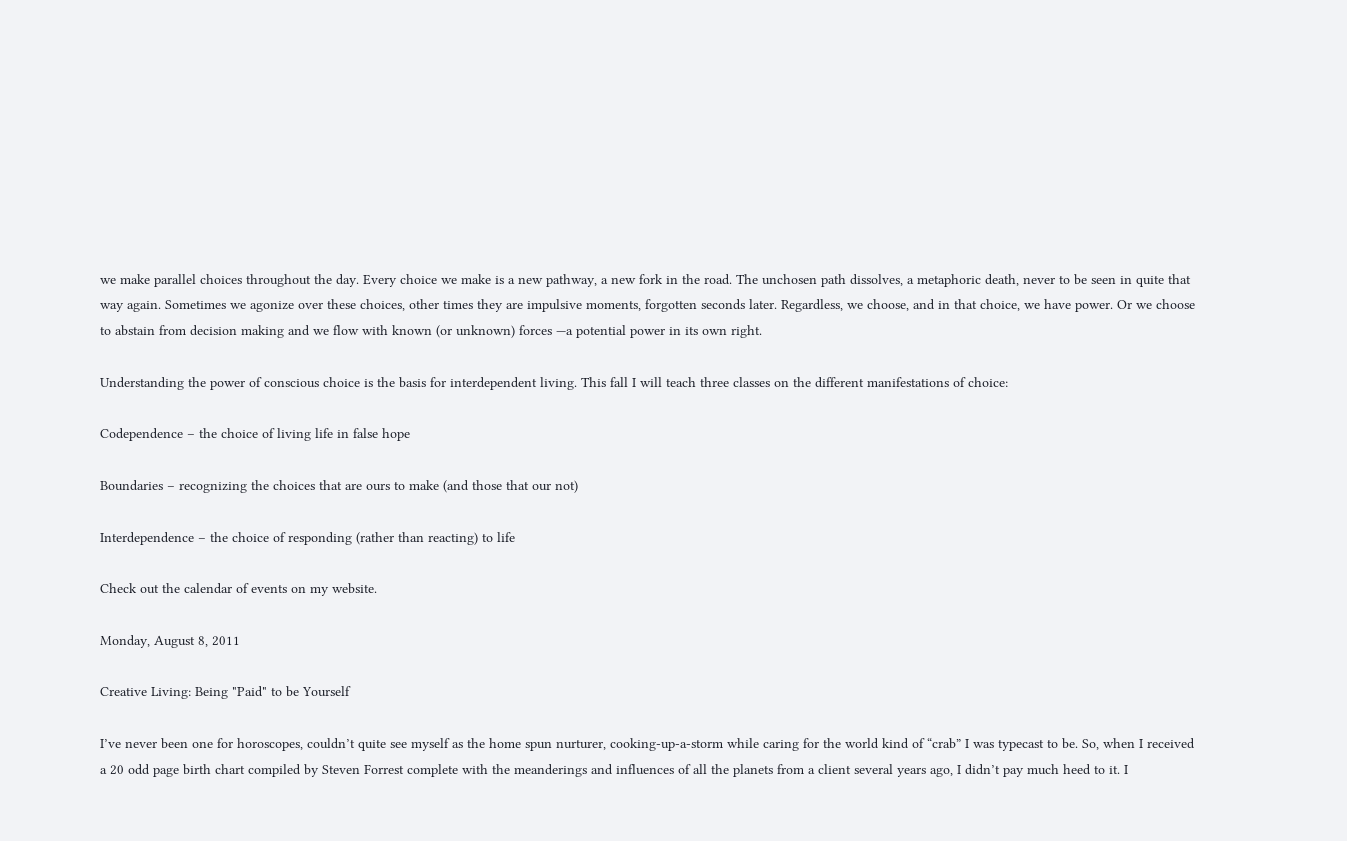we make parallel choices throughout the day. Every choice we make is a new pathway, a new fork in the road. The unchosen path dissolves, a metaphoric death, never to be seen in quite that way again. Sometimes we agonize over these choices, other times they are impulsive moments, forgotten seconds later. Regardless, we choose, and in that choice, we have power. Or we choose to abstain from decision making and we flow with known (or unknown) forces —a potential power in its own right.

Understanding the power of conscious choice is the basis for interdependent living. This fall I will teach three classes on the different manifestations of choice:

Codependence – the choice of living life in false hope

Boundaries – recognizing the choices that are ours to make (and those that our not)

Interdependence – the choice of responding (rather than reacting) to life

Check out the calendar of events on my website.

Monday, August 8, 2011

Creative Living: Being "Paid" to be Yourself

I’ve never been one for horoscopes, couldn’t quite see myself as the home spun nurturer, cooking-up-a-storm while caring for the world kind of “crab” I was typecast to be. So, when I received a 20 odd page birth chart compiled by Steven Forrest complete with the meanderings and influences of all the planets from a client several years ago, I didn’t pay much heed to it. I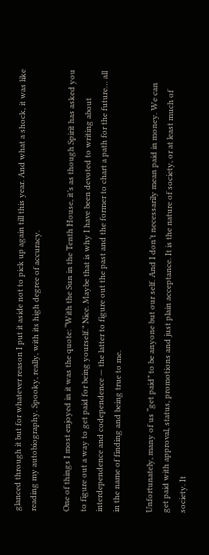glanced through it but for whatever reason I put it aside not to pick up again till this year. And what a shock, it was like reading my autobiography. Spooky, really, with its high degree of accuracy.

One of things I most enjoyed in it was the quote: “With the Sun in the Tenth House, it’s as though Spirit has asked you to figure out a way to get paid for being yourself.” Nice. Maybe that is why I have been devoted to writing about interdependence and codependence — the latter to figure out the past and the former to chart a path for the future… all in the name of finding and being true to me.

Unfortunately, many of us “get paid” to be anyone but our self. And I don’t necessarily mean paid in money. We can get paid with approval, status, promotions and just plain acceptance. It is the nature of society, or at least much of society. It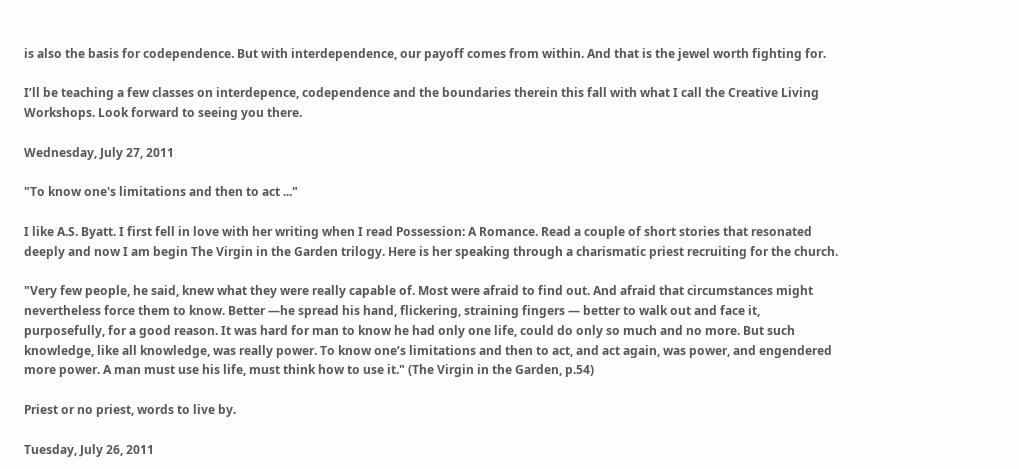is also the basis for codependence. But with interdependence, our payoff comes from within. And that is the jewel worth fighting for.

I’ll be teaching a few classes on interdepence, codependence and the boundaries therein this fall with what I call the Creative Living Workshops. Look forward to seeing you there.

Wednesday, July 27, 2011

"To know one's limitations and then to act ..."

I like A.S. Byatt. I first fell in love with her writing when I read Possession: A Romance. Read a couple of short stories that resonated deeply and now I am begin The Virgin in the Garden trilogy. Here is her speaking through a charismatic priest recruiting for the church.

"Very few people, he said, knew what they were really capable of. Most were afraid to find out. And afraid that circumstances might nevertheless force them to know. Better —he spread his hand, flickering, straining fingers — better to walk out and face it, purposefully, for a good reason. It was hard for man to know he had only one life, could do only so much and no more. But such knowledge, like all knowledge, was really power. To know one’s limitations and then to act, and act again, was power, and engendered more power. A man must use his life, must think how to use it." (The Virgin in the Garden, p.54)

Priest or no priest, words to live by.

Tuesday, July 26, 2011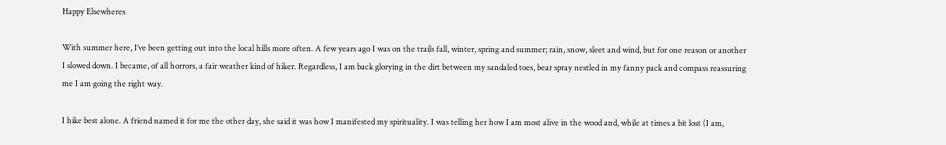Happy Elsewheres

With summer here, I’ve been getting out into the local hills more often. A few years ago I was on the trails fall, winter, spring and summer; rain, snow, sleet and wind, but for one reason or another I slowed down. I became, of all horrors, a fair weather kind of hiker. Regardless, I am back glorying in the dirt between my sandaled toes, bear spray nestled in my fanny pack and compass reassuring me I am going the right way.

I hike best alone. A friend named it for me the other day, she said it was how I manifested my spirituality. I was telling her how I am most alive in the wood and, while at times a bit lost (I am,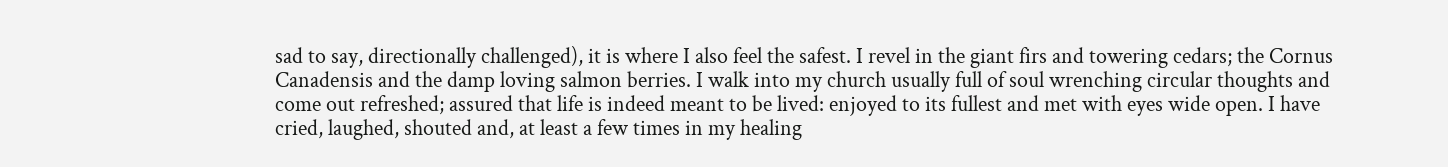sad to say, directionally challenged), it is where I also feel the safest. I revel in the giant firs and towering cedars; the Cornus Canadensis and the damp loving salmon berries. I walk into my church usually full of soul wrenching circular thoughts and come out refreshed; assured that life is indeed meant to be lived: enjoyed to its fullest and met with eyes wide open. I have cried, laughed, shouted and, at least a few times in my healing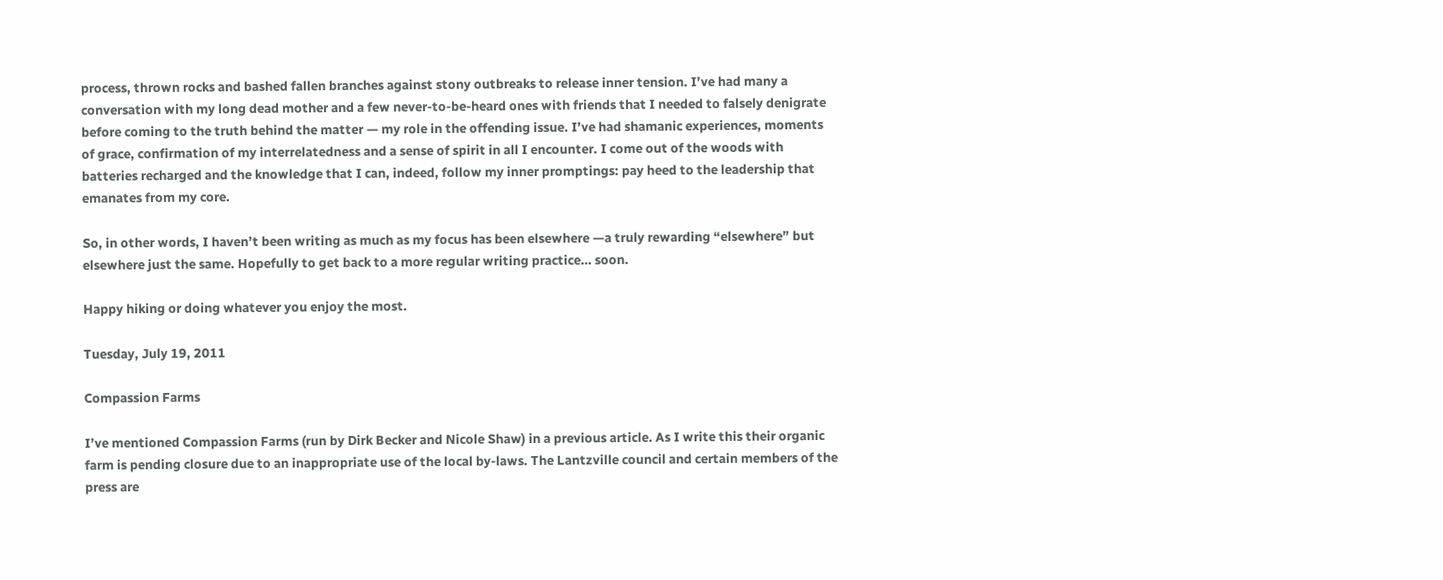process, thrown rocks and bashed fallen branches against stony outbreaks to release inner tension. I’ve had many a conversation with my long dead mother and a few never-to-be-heard ones with friends that I needed to falsely denigrate before coming to the truth behind the matter — my role in the offending issue. I’ve had shamanic experiences, moments of grace, confirmation of my interrelatedness and a sense of spirit in all I encounter. I come out of the woods with batteries recharged and the knowledge that I can, indeed, follow my inner promptings: pay heed to the leadership that emanates from my core.

So, in other words, I haven’t been writing as much as my focus has been elsewhere —a truly rewarding “elsewhere” but elsewhere just the same. Hopefully to get back to a more regular writing practice… soon.

Happy hiking or doing whatever you enjoy the most.

Tuesday, July 19, 2011

Compassion Farms

I’ve mentioned Compassion Farms (run by Dirk Becker and Nicole Shaw) in a previous article. As I write this their organic farm is pending closure due to an inappropriate use of the local by-laws. The Lantzville council and certain members of the press are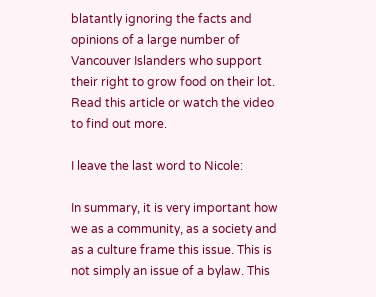blatantly ignoring the facts and opinions of a large number of Vancouver Islanders who support their right to grow food on their lot. Read this article or watch the video to find out more.

I leave the last word to Nicole:

In summary, it is very important how we as a community, as a society and as a culture frame this issue. This is not simply an issue of a bylaw. This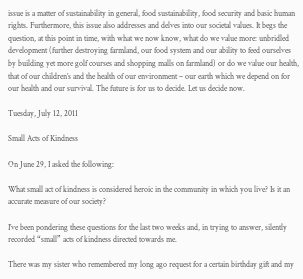issue is a matter of sustainability in general, food sustainability, food security and basic human rights. Furthermore, this issue also addresses and delves into our societal values. It begs the question, at this point in time, with what we now know, what do we value more: unbridled development (further destroying farmland, our food system and our ability to feed ourselves by building yet more golf courses and shopping malls on farmland) or do we value our health, that of our children’s and the health of our environment – our earth which we depend on for our health and our survival. The future is for us to decide. Let us decide now.

Tuesday, July 12, 2011

Small Acts of Kindness

On June 29, I asked the following:

What small act of kindness is considered heroic in the community in which you live? Is it an accurate measure of our society?

I’ve been pondering these questions for the last two weeks and, in trying to answer, silently recorded “small” acts of kindness directed towards me.

There was my sister who remembered my long ago request for a certain birthday gift and my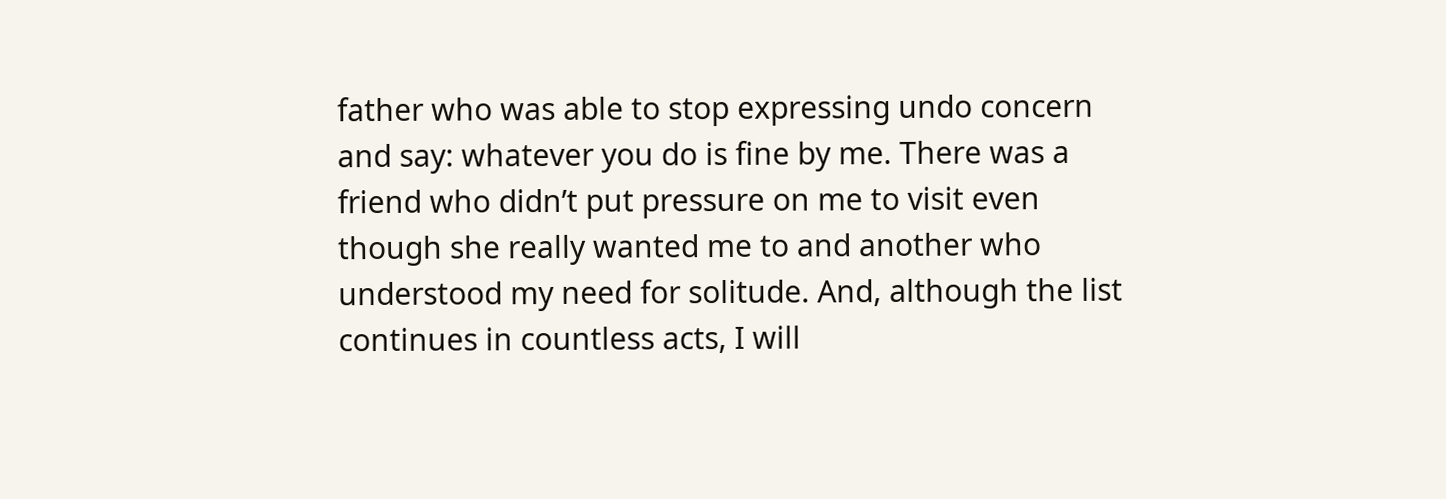father who was able to stop expressing undo concern and say: whatever you do is fine by me. There was a friend who didn’t put pressure on me to visit even though she really wanted me to and another who understood my need for solitude. And, although the list continues in countless acts, I will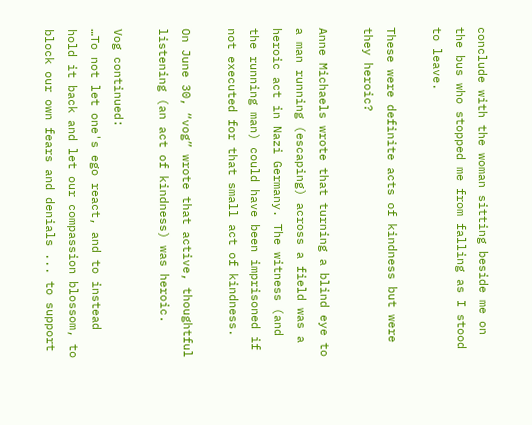conclude with the woman sitting beside me on the bus who stopped me from falling as I stood to leave.

These were definite acts of kindness but were they heroic?

Anne Michaels wrote that turning a blind eye to a man running (escaping) across a field was a heroic act in Nazi Germany. The witness (and the running man) could have been imprisoned if not executed for that small act of kindness.

On June 30, “vog” wrote that active, thoughtful listening (an act of kindness) was heroic.

Vog continued:
…To not let one's ego react, and to instead hold it back and let our compassion blossom, to block our own fears and denials ... to support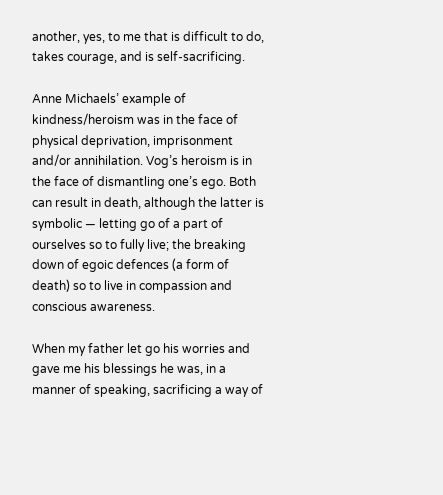another, yes, to me that is difficult to do, takes courage, and is self-sacrificing.

Anne Michaels’ example of kindness/heroism was in the face of physical deprivation, imprisonment and/or annihilation. Vog’s heroism is in the face of dismantling one’s ego. Both can result in death, although the latter is symbolic — letting go of a part of ourselves so to fully live; the breaking down of egoic defences (a form of death) so to live in compassion and conscious awareness.

When my father let go his worries and gave me his blessings he was, in a manner of speaking, sacrificing a way of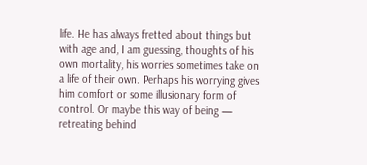life. He has always fretted about things but with age and, I am guessing, thoughts of his own mortality, his worries sometimes take on a life of their own. Perhaps his worrying gives him comfort or some illusionary form of control. Or maybe this way of being — retreating behind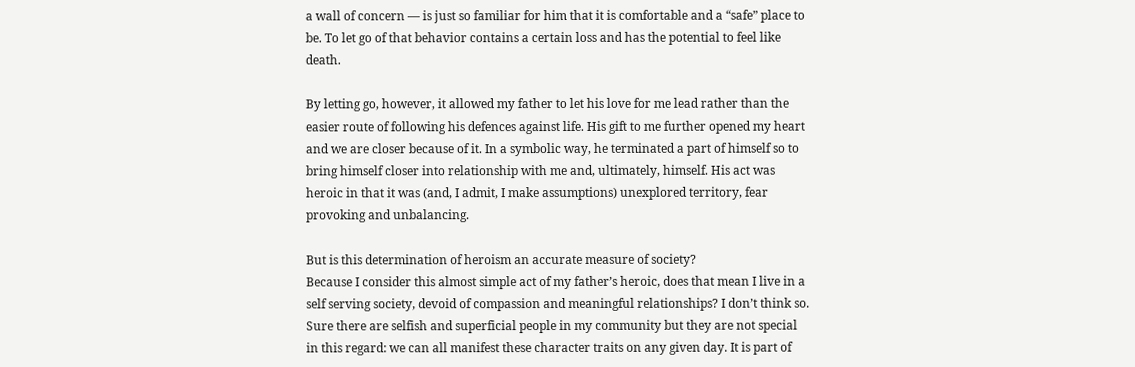a wall of concern — is just so familiar for him that it is comfortable and a “safe” place to be. To let go of that behavior contains a certain loss and has the potential to feel like death.

By letting go, however, it allowed my father to let his love for me lead rather than the easier route of following his defences against life. His gift to me further opened my heart and we are closer because of it. In a symbolic way, he terminated a part of himself so to bring himself closer into relationship with me and, ultimately, himself. His act was heroic in that it was (and, I admit, I make assumptions) unexplored territory, fear provoking and unbalancing.

But is this determination of heroism an accurate measure of society?
Because I consider this almost simple act of my father’s heroic, does that mean I live in a self serving society, devoid of compassion and meaningful relationships? I don’t think so. Sure there are selfish and superficial people in my community but they are not special in this regard: we can all manifest these character traits on any given day. It is part of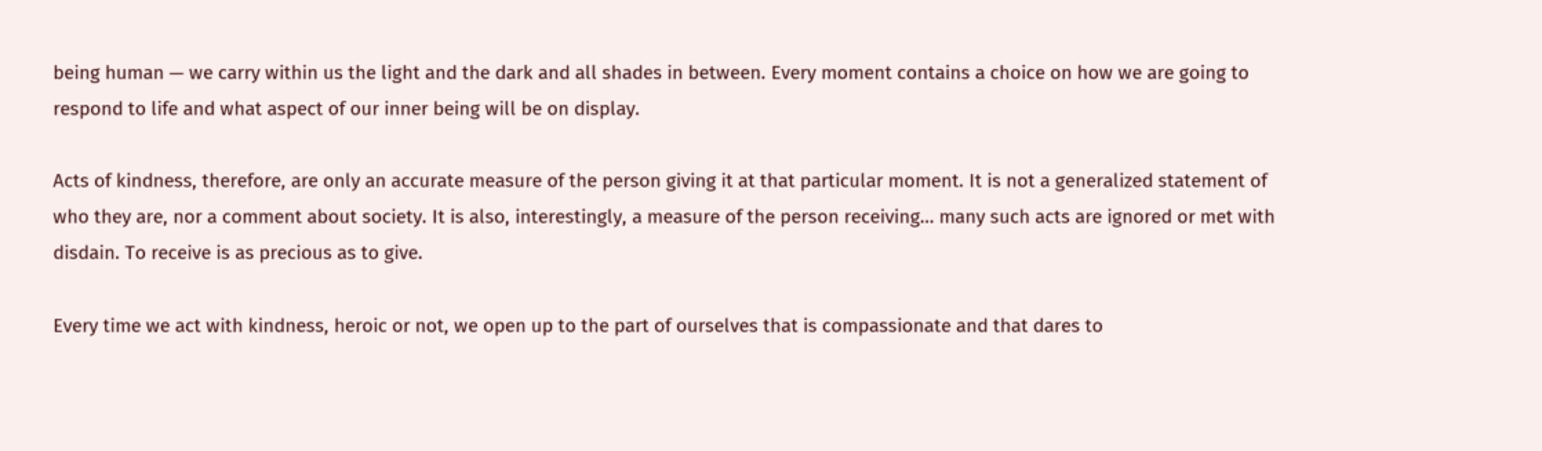being human — we carry within us the light and the dark and all shades in between. Every moment contains a choice on how we are going to respond to life and what aspect of our inner being will be on display.

Acts of kindness, therefore, are only an accurate measure of the person giving it at that particular moment. It is not a generalized statement of who they are, nor a comment about society. It is also, interestingly, a measure of the person receiving… many such acts are ignored or met with disdain. To receive is as precious as to give.

Every time we act with kindness, heroic or not, we open up to the part of ourselves that is compassionate and that dares to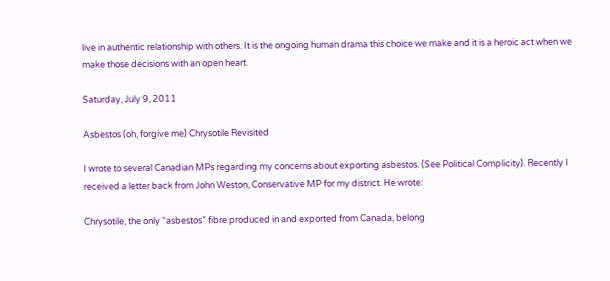live in authentic relationship with others. It is the ongoing human drama this choice we make and it is a heroic act when we make those decisions with an open heart.

Saturday, July 9, 2011

Asbestos (oh, forgive me) Chrysotile Revisited

I wrote to several Canadian MPs regarding my concerns about exporting asbestos. (See Political Complicity). Recently I received a letter back from John Weston, Conservative MP for my district. He wrote:

Chrysotile, the only “asbestos” fibre produced in and exported from Canada, belong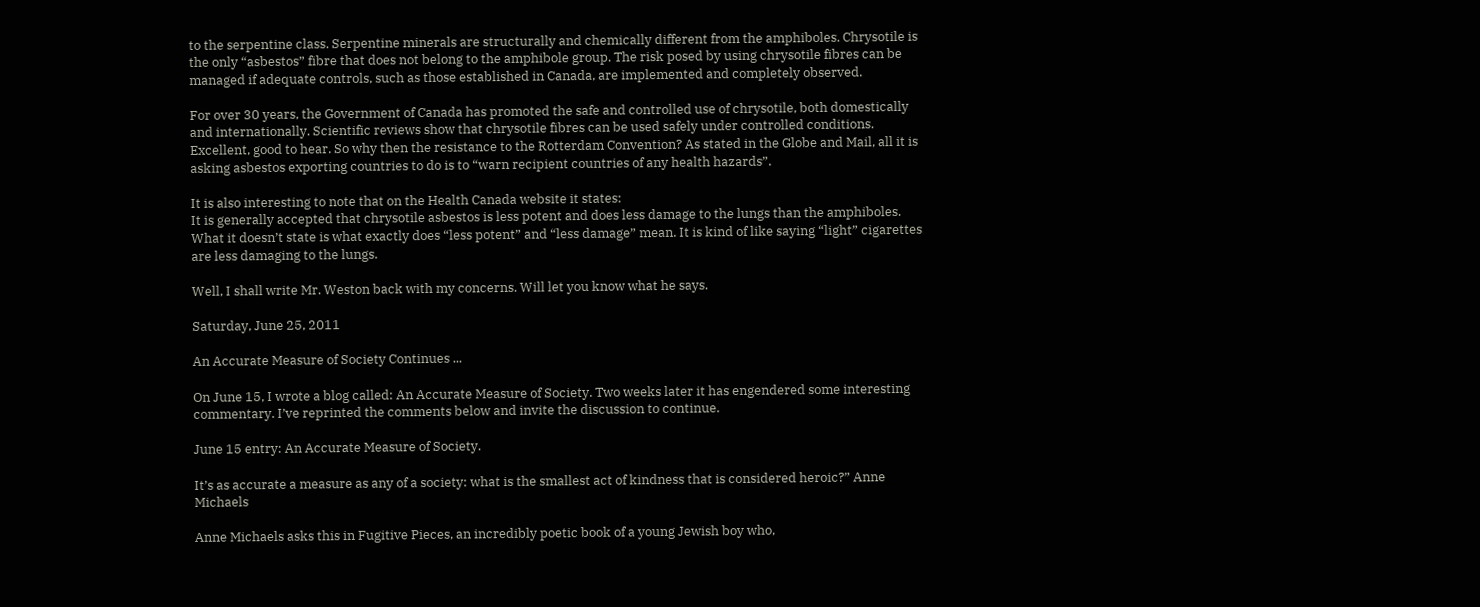to the serpentine class. Serpentine minerals are structurally and chemically different from the amphiboles. Chrysotile is the only “asbestos” fibre that does not belong to the amphibole group. The risk posed by using chrysotile fibres can be managed if adequate controls, such as those established in Canada, are implemented and completely observed.

For over 30 years, the Government of Canada has promoted the safe and controlled use of chrysotile, both domestically and internationally. Scientific reviews show that chrysotile fibres can be used safely under controlled conditions.
Excellent, good to hear. So why then the resistance to the Rotterdam Convention? As stated in the Globe and Mail, all it is asking asbestos exporting countries to do is to “warn recipient countries of any health hazards”.

It is also interesting to note that on the Health Canada website it states:
It is generally accepted that chrysotile asbestos is less potent and does less damage to the lungs than the amphiboles.
What it doesn’t state is what exactly does “less potent” and “less damage” mean. It is kind of like saying “light” cigarettes are less damaging to the lungs.

Well, I shall write Mr. Weston back with my concerns. Will let you know what he says.

Saturday, June 25, 2011

An Accurate Measure of Society Continues ...

On June 15, I wrote a blog called: An Accurate Measure of Society. Two weeks later it has engendered some interesting commentary. I’ve reprinted the comments below and invite the discussion to continue.

June 15 entry: An Accurate Measure of Society.

It’s as accurate a measure as any of a society: what is the smallest act of kindness that is considered heroic?” Anne Michaels

Anne Michaels asks this in Fugitive Pieces, an incredibly poetic book of a young Jewish boy who,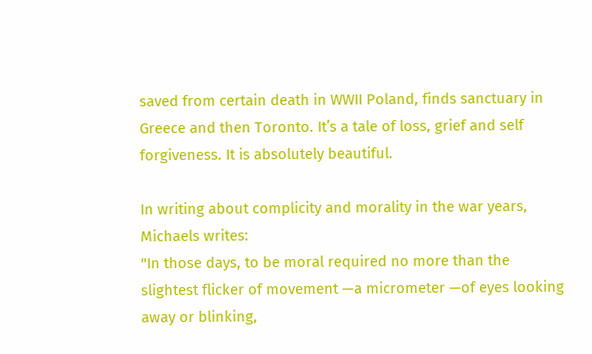saved from certain death in WWII Poland, finds sanctuary in Greece and then Toronto. It’s a tale of loss, grief and self forgiveness. It is absolutely beautiful.

In writing about complicity and morality in the war years, Michaels writes:
"In those days, to be moral required no more than the slightest flicker of movement —a micrometer —of eyes looking away or blinking,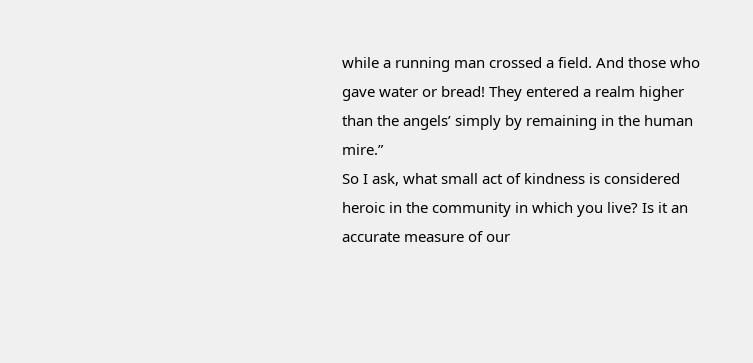while a running man crossed a field. And those who gave water or bread! They entered a realm higher than the angels’ simply by remaining in the human mire.”
So I ask, what small act of kindness is considered heroic in the community in which you live? Is it an accurate measure of our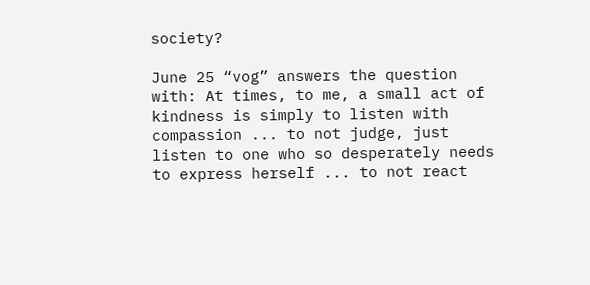society?

June 25 “vog” answers the question with: At times, to me, a small act of kindness is simply to listen with compassion ... to not judge, just listen to one who so desperately needs to express herself ... to not react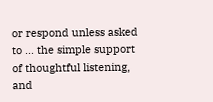or respond unless asked to ... the simple support of thoughtful listening, and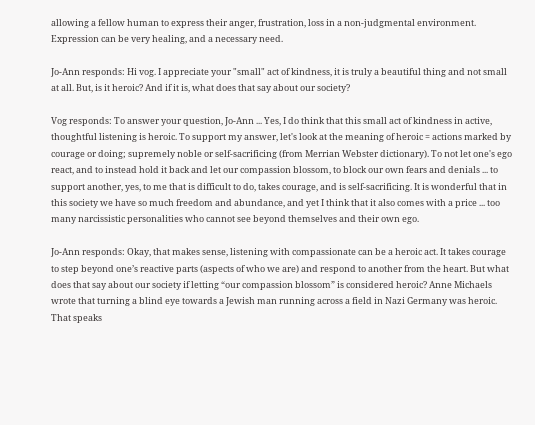allowing a fellow human to express their anger, frustration, loss in a non-judgmental environment. Expression can be very healing, and a necessary need.

Jo-Ann responds: Hi vog. I appreciate your "small" act of kindness, it is truly a beautiful thing and not small at all. But, is it heroic? And if it is, what does that say about our society?

Vog responds: To answer your question, Jo-Ann ... Yes, I do think that this small act of kindness in active, thoughtful listening is heroic. To support my answer, let's look at the meaning of heroic = actions marked by courage or doing; supremely noble or self-sacrificing (from Merrian Webster dictionary). To not let one's ego react, and to instead hold it back and let our compassion blossom, to block our own fears and denials ... to support another, yes, to me that is difficult to do, takes courage, and is self-sacrificing. It is wonderful that in this society we have so much freedom and abundance, and yet I think that it also comes with a price ... too many narcissistic personalities who cannot see beyond themselves and their own ego.

Jo-Ann responds: Okay, that makes sense, listening with compassionate can be a heroic act. It takes courage to step beyond one’s reactive parts (aspects of who we are) and respond to another from the heart. But what does that say about our society if letting “our compassion blossom” is considered heroic? Anne Michaels wrote that turning a blind eye towards a Jewish man running across a field in Nazi Germany was heroic. That speaks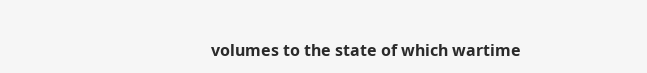volumes to the state of which wartime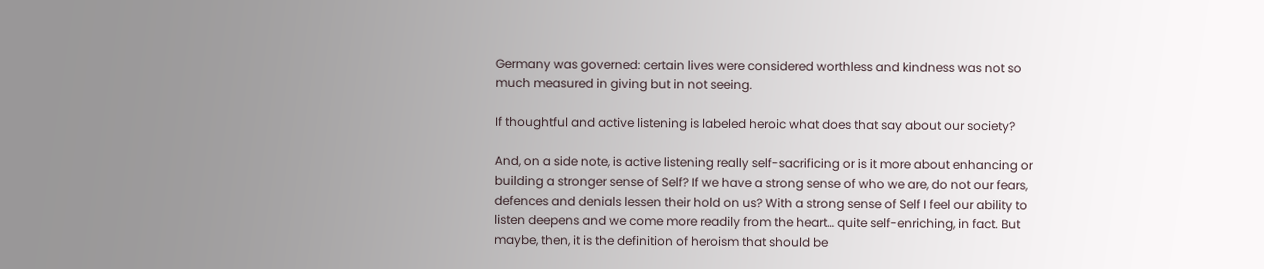Germany was governed: certain lives were considered worthless and kindness was not so much measured in giving but in not seeing.

If thoughtful and active listening is labeled heroic what does that say about our society?

And, on a side note, is active listening really self-sacrificing or is it more about enhancing or building a stronger sense of Self? If we have a strong sense of who we are, do not our fears, defences and denials lessen their hold on us? With a strong sense of Self I feel our ability to listen deepens and we come more readily from the heart… quite self-enriching, in fact. But maybe, then, it is the definition of heroism that should be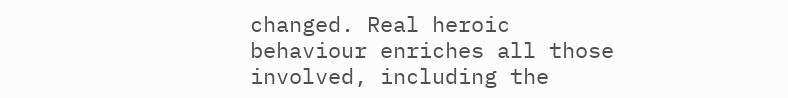changed. Real heroic behaviour enriches all those involved, including the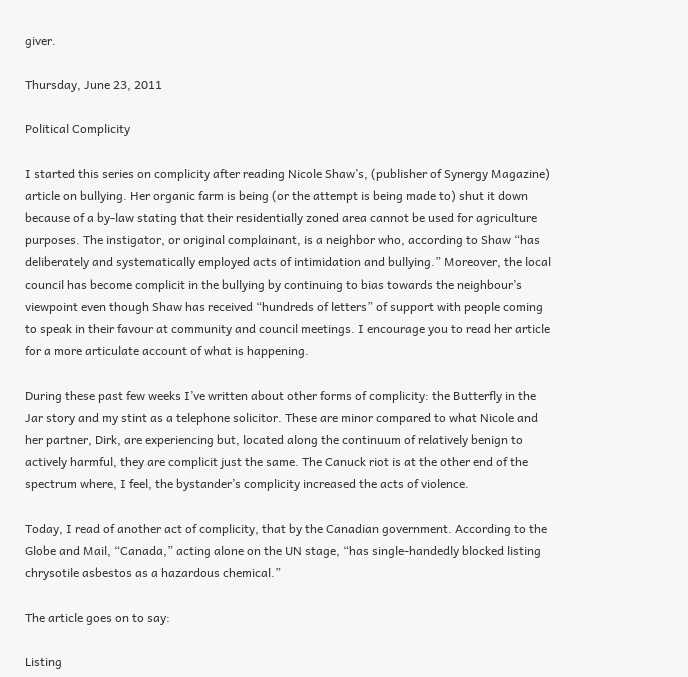giver.

Thursday, June 23, 2011

Political Complicity

I started this series on complicity after reading Nicole Shaw’s, (publisher of Synergy Magazine) article on bullying. Her organic farm is being (or the attempt is being made to) shut it down because of a by-law stating that their residentially zoned area cannot be used for agriculture purposes. The instigator, or original complainant, is a neighbor who, according to Shaw “has deliberately and systematically employed acts of intimidation and bullying.” Moreover, the local council has become complicit in the bullying by continuing to bias towards the neighbour’s viewpoint even though Shaw has received “hundreds of letters” of support with people coming to speak in their favour at community and council meetings. I encourage you to read her article for a more articulate account of what is happening.

During these past few weeks I’ve written about other forms of complicity: the Butterfly in the Jar story and my stint as a telephone solicitor. These are minor compared to what Nicole and her partner, Dirk, are experiencing but, located along the continuum of relatively benign to actively harmful, they are complicit just the same. The Canuck riot is at the other end of the spectrum where, I feel, the bystander’s complicity increased the acts of violence.

Today, I read of another act of complicity, that by the Canadian government. According to the Globe and Mail, “Canada,” acting alone on the UN stage, “has single-handedly blocked listing chrysotile asbestos as a hazardous chemical.”

The article goes on to say:

Listing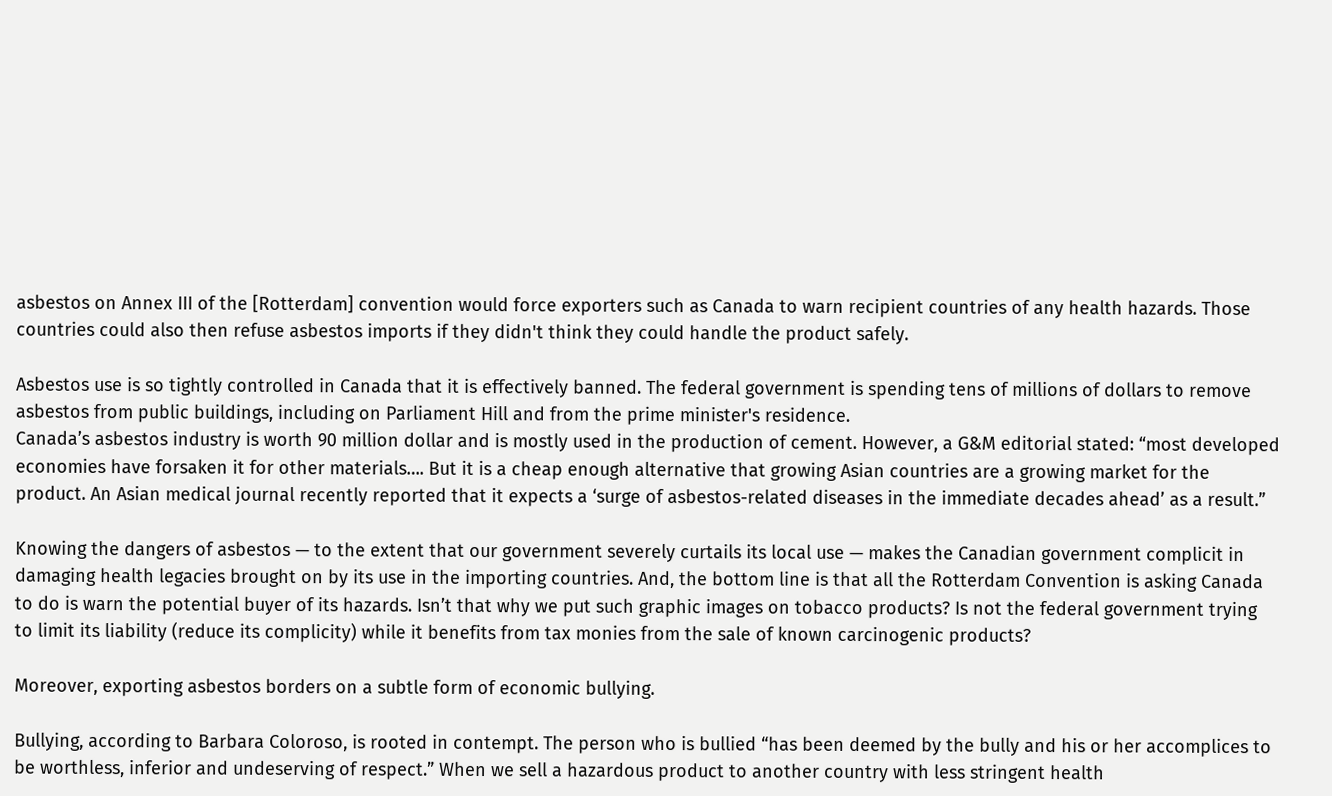asbestos on Annex III of the [Rotterdam] convention would force exporters such as Canada to warn recipient countries of any health hazards. Those countries could also then refuse asbestos imports if they didn't think they could handle the product safely.

Asbestos use is so tightly controlled in Canada that it is effectively banned. The federal government is spending tens of millions of dollars to remove asbestos from public buildings, including on Parliament Hill and from the prime minister's residence.
Canada’s asbestos industry is worth 90 million dollar and is mostly used in the production of cement. However, a G&M editorial stated: “most developed economies have forsaken it for other materials…. But it is a cheap enough alternative that growing Asian countries are a growing market for the product. An Asian medical journal recently reported that it expects a ‘surge of asbestos-related diseases in the immediate decades ahead’ as a result.”

Knowing the dangers of asbestos — to the extent that our government severely curtails its local use — makes the Canadian government complicit in damaging health legacies brought on by its use in the importing countries. And, the bottom line is that all the Rotterdam Convention is asking Canada to do is warn the potential buyer of its hazards. Isn’t that why we put such graphic images on tobacco products? Is not the federal government trying to limit its liability (reduce its complicity) while it benefits from tax monies from the sale of known carcinogenic products?

Moreover, exporting asbestos borders on a subtle form of economic bullying.

Bullying, according to Barbara Coloroso, is rooted in contempt. The person who is bullied “has been deemed by the bully and his or her accomplices to be worthless, inferior and undeserving of respect.” When we sell a hazardous product to another country with less stringent health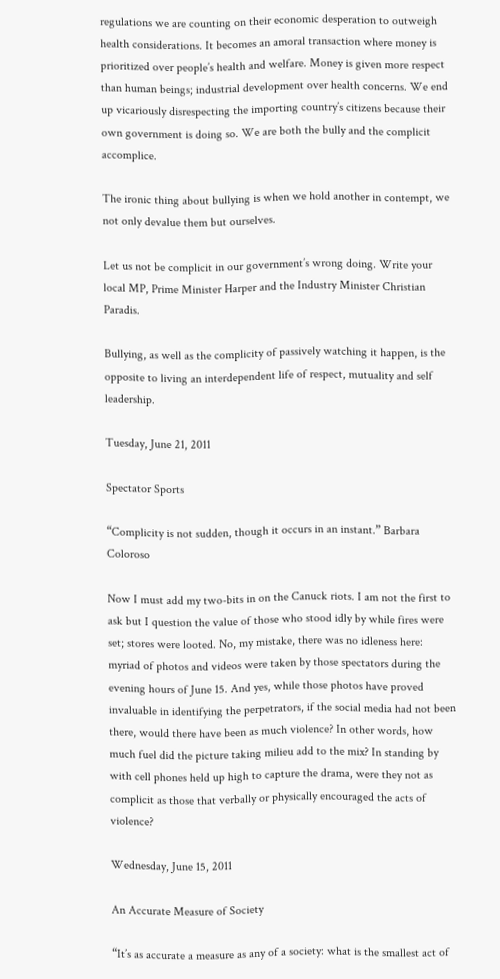regulations we are counting on their economic desperation to outweigh health considerations. It becomes an amoral transaction where money is prioritized over people’s health and welfare. Money is given more respect than human beings; industrial development over health concerns. We end up vicariously disrespecting the importing country’s citizens because their own government is doing so. We are both the bully and the complicit accomplice.

The ironic thing about bullying is when we hold another in contempt, we not only devalue them but ourselves.

Let us not be complicit in our government’s wrong doing. Write your local MP, Prime Minister Harper and the Industry Minister Christian Paradis.

Bullying, as well as the complicity of passively watching it happen, is the opposite to living an interdependent life of respect, mutuality and self leadership.

Tuesday, June 21, 2011

Spectator Sports

“Complicity is not sudden, though it occurs in an instant.” Barbara Coloroso

Now I must add my two-bits in on the Canuck riots. I am not the first to ask but I question the value of those who stood idly by while fires were set; stores were looted. No, my mistake, there was no idleness here: myriad of photos and videos were taken by those spectators during the evening hours of June 15. And yes, while those photos have proved invaluable in identifying the perpetrators, if the social media had not been there, would there have been as much violence? In other words, how much fuel did the picture taking milieu add to the mix? In standing by with cell phones held up high to capture the drama, were they not as complicit as those that verbally or physically encouraged the acts of violence?

Wednesday, June 15, 2011

An Accurate Measure of Society

“It’s as accurate a measure as any of a society: what is the smallest act of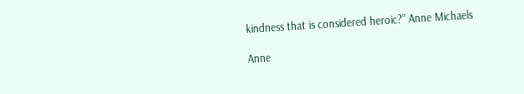kindness that is considered heroic?” Anne Michaels

Anne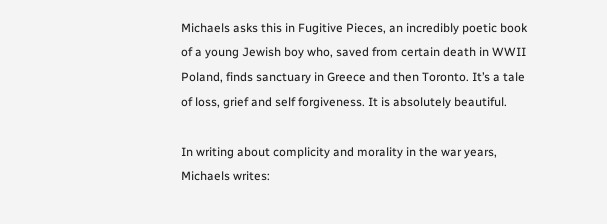Michaels asks this in Fugitive Pieces, an incredibly poetic book of a young Jewish boy who, saved from certain death in WWII Poland, finds sanctuary in Greece and then Toronto. It’s a tale of loss, grief and self forgiveness. It is absolutely beautiful.

In writing about complicity and morality in the war years, Michaels writes: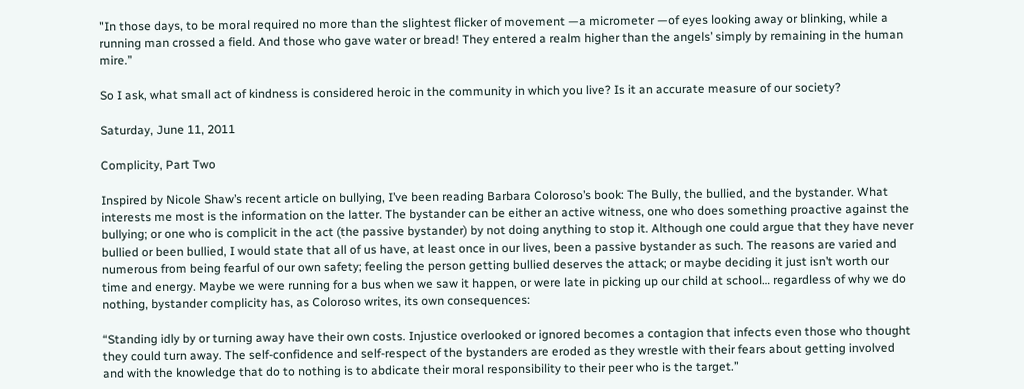"In those days, to be moral required no more than the slightest flicker of movement —a micrometer —of eyes looking away or blinking, while a running man crossed a field. And those who gave water or bread! They entered a realm higher than the angels’ simply by remaining in the human mire.”

So I ask, what small act of kindness is considered heroic in the community in which you live? Is it an accurate measure of our society?

Saturday, June 11, 2011

Complicity, Part Two

Inspired by Nicole Shaw’s recent article on bullying, I’ve been reading Barbara Coloroso’s book: The Bully, the bullied, and the bystander. What interests me most is the information on the latter. The bystander can be either an active witness, one who does something proactive against the bullying; or one who is complicit in the act (the passive bystander) by not doing anything to stop it. Although one could argue that they have never bullied or been bullied, I would state that all of us have, at least once in our lives, been a passive bystander as such. The reasons are varied and numerous from being fearful of our own safety; feeling the person getting bullied deserves the attack; or maybe deciding it just isn’t worth our time and energy. Maybe we were running for a bus when we saw it happen, or were late in picking up our child at school… regardless of why we do nothing, bystander complicity has, as Coloroso writes, its own consequences:

“Standing idly by or turning away have their own costs. Injustice overlooked or ignored becomes a contagion that infects even those who thought they could turn away. The self-confidence and self-respect of the bystanders are eroded as they wrestle with their fears about getting involved and with the knowledge that do to nothing is to abdicate their moral responsibility to their peer who is the target.”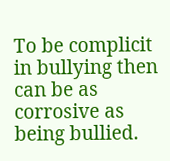To be complicit in bullying then can be as corrosive as being bullied.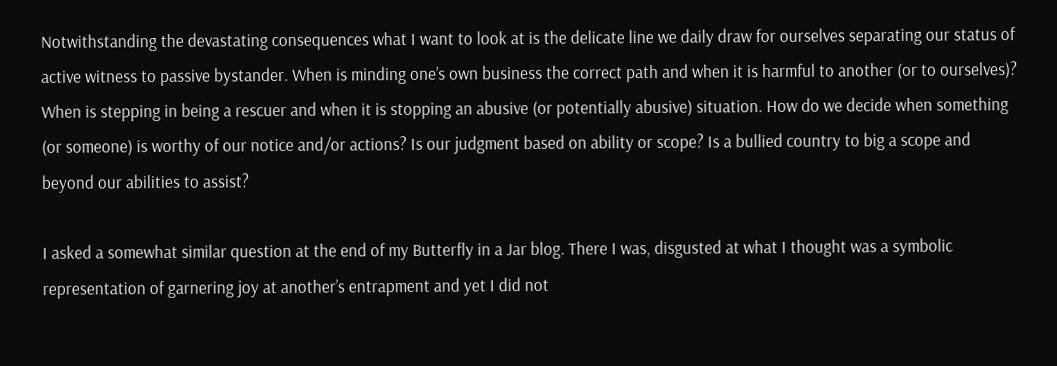Notwithstanding the devastating consequences what I want to look at is the delicate line we daily draw for ourselves separating our status of active witness to passive bystander. When is minding one’s own business the correct path and when it is harmful to another (or to ourselves)? When is stepping in being a rescuer and when it is stopping an abusive (or potentially abusive) situation. How do we decide when something (or someone) is worthy of our notice and/or actions? Is our judgment based on ability or scope? Is a bullied country to big a scope and beyond our abilities to assist?

I asked a somewhat similar question at the end of my Butterfly in a Jar blog. There I was, disgusted at what I thought was a symbolic representation of garnering joy at another’s entrapment and yet I did not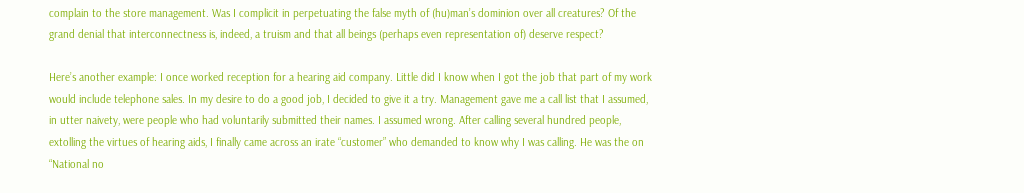complain to the store management. Was I complicit in perpetuating the false myth of (hu)man’s dominion over all creatures? Of the grand denial that interconnectness is, indeed, a truism and that all beings (perhaps even representation of) deserve respect?

Here’s another example: I once worked reception for a hearing aid company. Little did I know when I got the job that part of my work would include telephone sales. In my desire to do a good job, I decided to give it a try. Management gave me a call list that I assumed, in utter naivety, were people who had voluntarily submitted their names. I assumed wrong. After calling several hundred people, extolling the virtues of hearing aids, I finally came across an irate “customer” who demanded to know why I was calling. He was the on “National no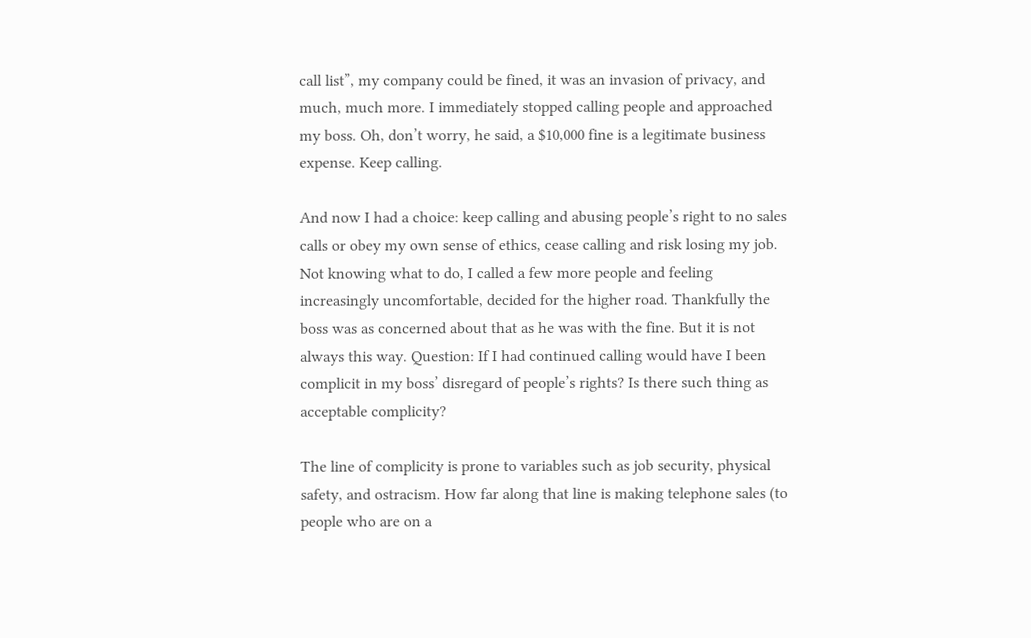call list”, my company could be fined, it was an invasion of privacy, and much, much more. I immediately stopped calling people and approached my boss. Oh, don’t worry, he said, a $10,000 fine is a legitimate business expense. Keep calling.

And now I had a choice: keep calling and abusing people’s right to no sales calls or obey my own sense of ethics, cease calling and risk losing my job. Not knowing what to do, I called a few more people and feeling increasingly uncomfortable, decided for the higher road. Thankfully the boss was as concerned about that as he was with the fine. But it is not always this way. Question: If I had continued calling would have I been complicit in my boss’ disregard of people’s rights? Is there such thing as acceptable complicity?

The line of complicity is prone to variables such as job security, physical safety, and ostracism. How far along that line is making telephone sales (to people who are on a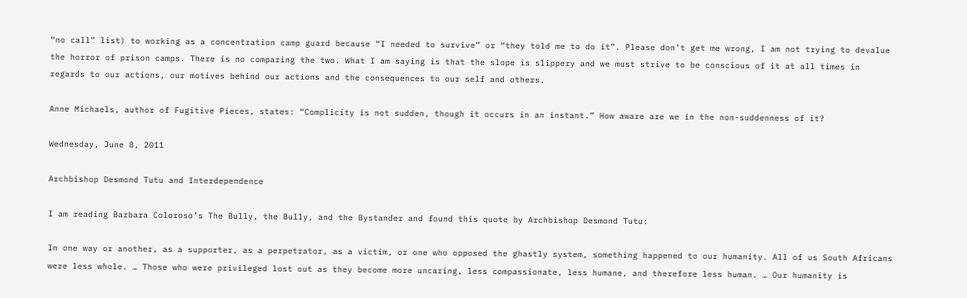“no call” list) to working as a concentration camp guard because “I needed to survive” or “they told me to do it”. Please don’t get me wrong, I am not trying to devalue the horror of prison camps. There is no comparing the two. What I am saying is that the slope is slippery and we must strive to be conscious of it at all times in regards to our actions, our motives behind our actions and the consequences to our self and others.

Anne Michaels, author of Fugitive Pieces, states: “Complicity is not sudden, though it occurs in an instant.” How aware are we in the non-suddenness of it?

Wednesday, June 8, 2011

Archbishop Desmond Tutu and Interdependence

I am reading Barbara Coloroso’s The Bully, the Bully, and the Bystander and found this quote by Archbishop Desmond Tutu:

In one way or another, as a supporter, as a perpetrator, as a victim, or one who opposed the ghastly system, something happened to our humanity. All of us South Africans were less whole. … Those who were privileged lost out as they become more uncaring, less compassionate, less humane, and therefore less human. … Our humanity is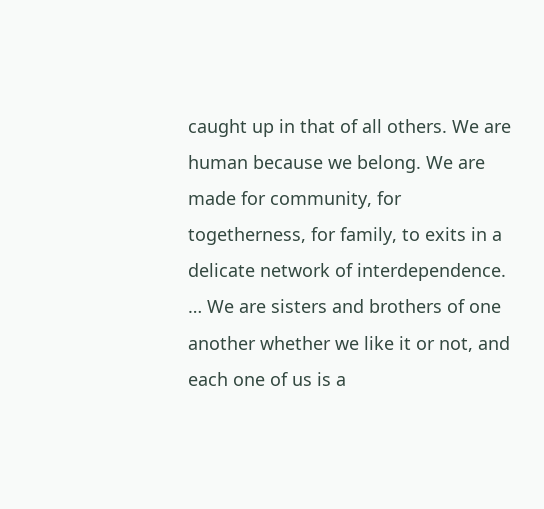caught up in that of all others. We are human because we belong. We are made for community, for togetherness, for family, to exits in a delicate network of interdependence. … We are sisters and brothers of one another whether we like it or not, and each one of us is a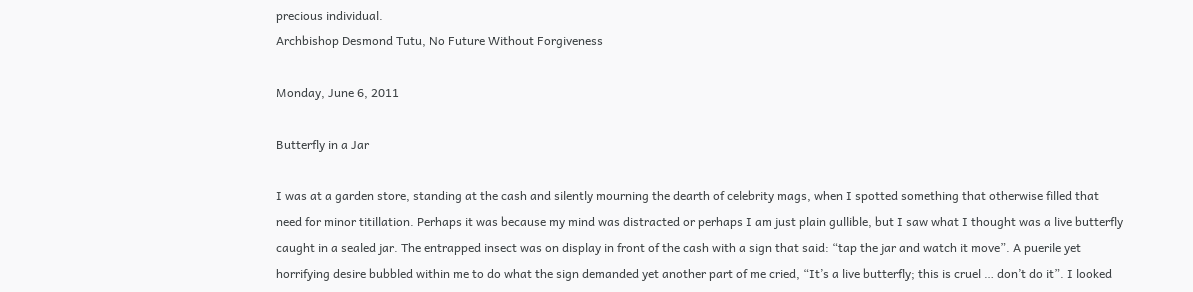precious individual.
Archbishop Desmond Tutu, No Future Without Forgiveness

Monday, June 6, 2011

Butterfly in a Jar

I was at a garden store, standing at the cash and silently mourning the dearth of celebrity mags, when I spotted something that otherwise filled that need for minor titillation. Perhaps it was because my mind was distracted or perhaps I am just plain gullible, but I saw what I thought was a live butterfly caught in a sealed jar. The entrapped insect was on display in front of the cash with a sign that said: “tap the jar and watch it move”. A puerile yet horrifying desire bubbled within me to do what the sign demanded yet another part of me cried, “It’s a live butterfly; this is cruel … don’t do it”. I looked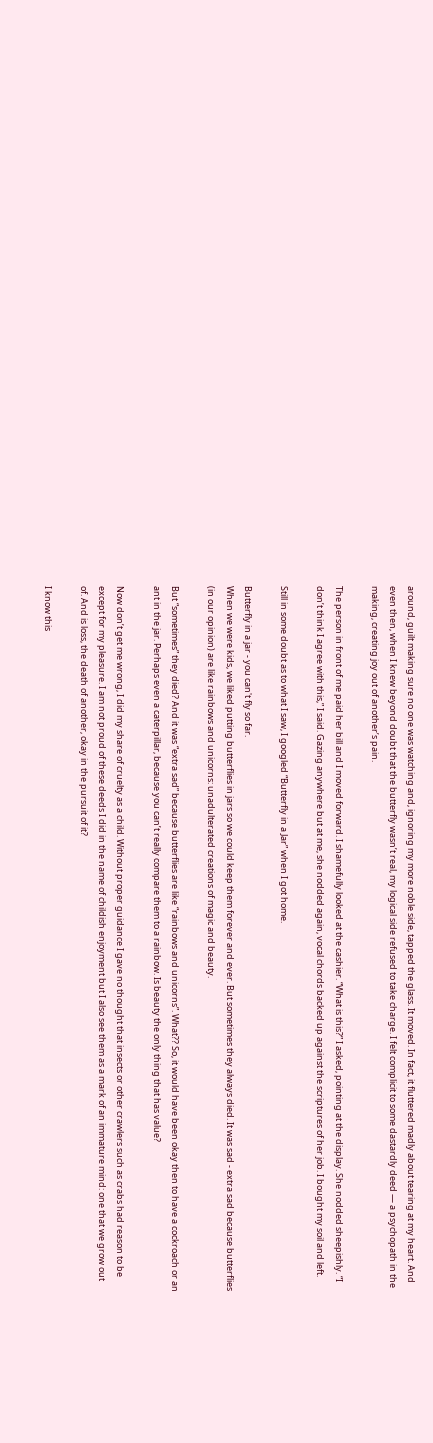around, guilt making sure no one was watching and, ignoring my more noble side, tapped the glass. It moved. In fact, it fluttered madly about tearing at my heart. And even then, when I knew beyond doubt that the butterfly wasn’t real, my logical side refused to take charge. I felt complicit to some dastardly deed — a psychopath in the making, creating joy out of another’s pain.

The person in front of me paid her bill and I moved forward. I shamefully looked at the cashier. “What is this?” I asked, pointing at the display. She nodded sheepishly. “I don’t think I agree with this,” I said. Gazing anywhere but at me, she nodded again, vocal chords backed up against the scriptures of her job. I bought my soil and left.

Still in some doubt as to what I saw, I googled “Butterfly in a Jar” when I got home.

Butterfly in a jar - you can't fly so far.
When we were kids, we liked putting butterflies in jars so we could keep them forever and ever. But sometimes they always died. It was sad - extra sad because butterflies (in our opinion) are like rainbows and unicorns: unadulterated creations of magic and beauty.

But “sometimes” they died? And it was “extra sad” because butterflies are like “rainbows and unicorns”. What?? So, it would have been okay then to have a cockroach or an ant in the jar. Perhaps even a caterpillar, because you can’t really compare them to a rainbow. Is beauty the only thing that has value?

Now don’t get me wrong, I did my share of cruelty as a child. Without proper guidance I gave no thought that insects or other crawlers such as crabs had reason to be except for my pleasure. I am not proud of these deeds I did in the name of childish enjoyment but I also see them as a mark of an immature mind: one that we grow out of. And is loss, the death of another, okay in the pursuit of it?

I know this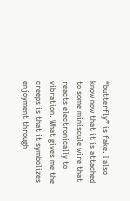“butterfly” is fake. I also know now that it is attached to some miniscule wire that reacts electronically to vibration. What gives me the creeps is that it symbolizes enjoyment through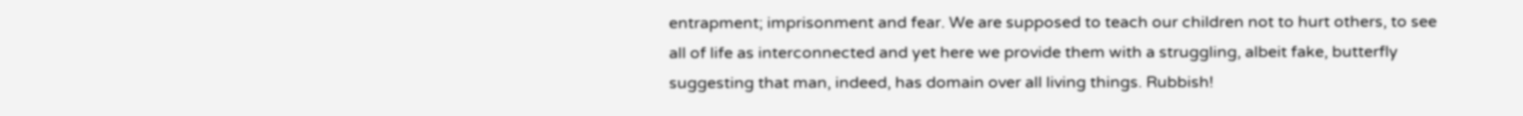entrapment; imprisonment and fear. We are supposed to teach our children not to hurt others, to see all of life as interconnected and yet here we provide them with a struggling, albeit fake, butterfly suggesting that man, indeed, has domain over all living things. Rubbish!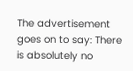The advertisement goes on to say: There is absolutely no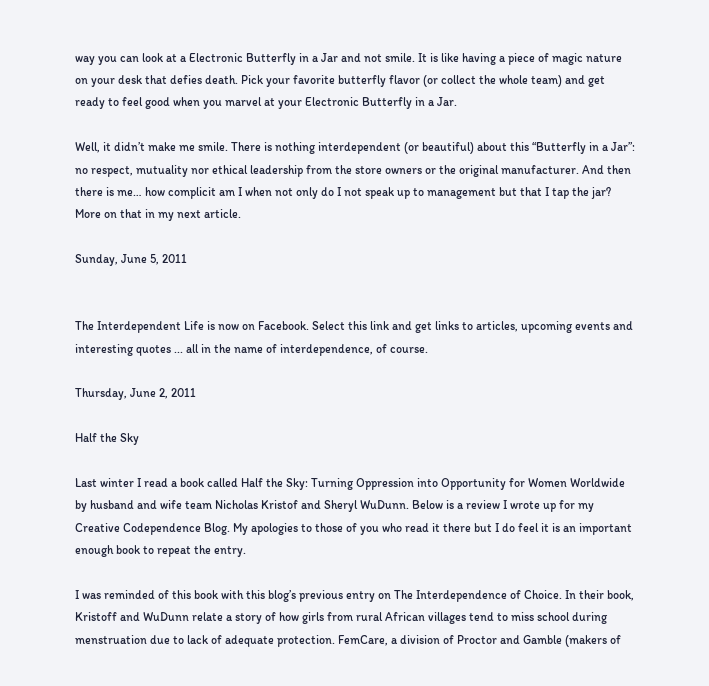way you can look at a Electronic Butterfly in a Jar and not smile. It is like having a piece of magic nature on your desk that defies death. Pick your favorite butterfly flavor (or collect the whole team) and get ready to feel good when you marvel at your Electronic Butterfly in a Jar.

Well, it didn’t make me smile. There is nothing interdependent (or beautiful) about this “Butterfly in a Jar”: no respect, mutuality nor ethical leadership from the store owners or the original manufacturer. And then there is me… how complicit am I when not only do I not speak up to management but that I tap the jar? More on that in my next article.

Sunday, June 5, 2011


The Interdependent Life is now on Facebook. Select this link and get links to articles, upcoming events and interesting quotes ... all in the name of interdependence, of course.

Thursday, June 2, 2011

Half the Sky

Last winter I read a book called Half the Sky: Turning Oppression into Opportunity for Women Worldwide by husband and wife team Nicholas Kristof and Sheryl WuDunn. Below is a review I wrote up for my Creative Codependence Blog. My apologies to those of you who read it there but I do feel it is an important enough book to repeat the entry.

I was reminded of this book with this blog’s previous entry on The Interdependence of Choice. In their book, Kristoff and WuDunn relate a story of how girls from rural African villages tend to miss school during menstruation due to lack of adequate protection. FemCare, a division of Proctor and Gamble (makers of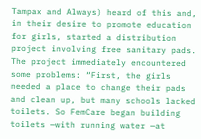Tampax and Always) heard of this and, in their desire to promote education for girls, started a distribution project involving free sanitary pads. The project immediately encountered some problems: “First, the girls needed a place to change their pads and clean up, but many schools lacked toilets. So FemCare began building toilets —with running water —at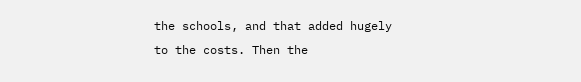the schools, and that added hugely to the costs. Then the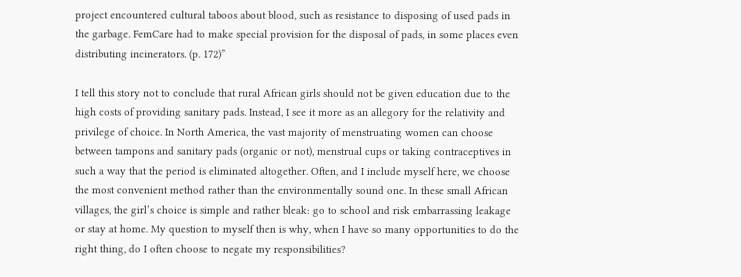project encountered cultural taboos about blood, such as resistance to disposing of used pads in the garbage. FemCare had to make special provision for the disposal of pads, in some places even distributing incinerators. (p. 172)”

I tell this story not to conclude that rural African girls should not be given education due to the high costs of providing sanitary pads. Instead, I see it more as an allegory for the relativity and privilege of choice. In North America, the vast majority of menstruating women can choose between tampons and sanitary pads (organic or not), menstrual cups or taking contraceptives in such a way that the period is eliminated altogether. Often, and I include myself here, we choose the most convenient method rather than the environmentally sound one. In these small African villages, the girl’s choice is simple and rather bleak: go to school and risk embarrassing leakage or stay at home. My question to myself then is why, when I have so many opportunities to do the right thing, do I often choose to negate my responsibilities?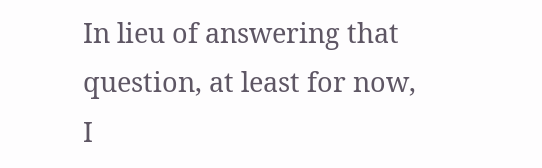In lieu of answering that question, at least for now, I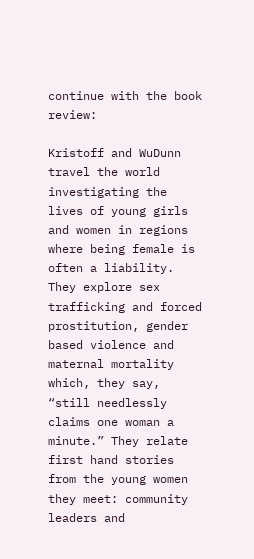continue with the book review:

Kristoff and WuDunn travel the world investigating the lives of young girls and women in regions where being female is often a liability. They explore sex trafficking and forced prostitution, gender based violence and maternal mortality which, they say, “still needlessly claims one woman a minute.” They relate first hand stories from the young women they meet: community leaders and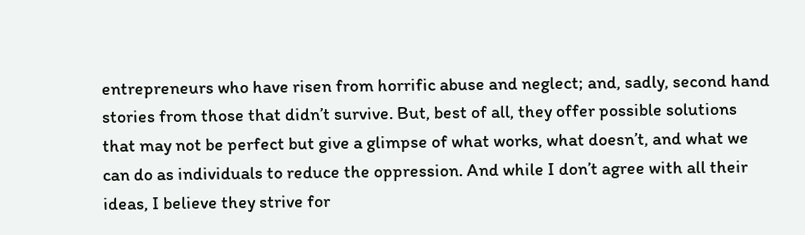entrepreneurs who have risen from horrific abuse and neglect; and, sadly, second hand stories from those that didn’t survive. But, best of all, they offer possible solutions that may not be perfect but give a glimpse of what works, what doesn’t, and what we can do as individuals to reduce the oppression. And while I don’t agree with all their ideas, I believe they strive for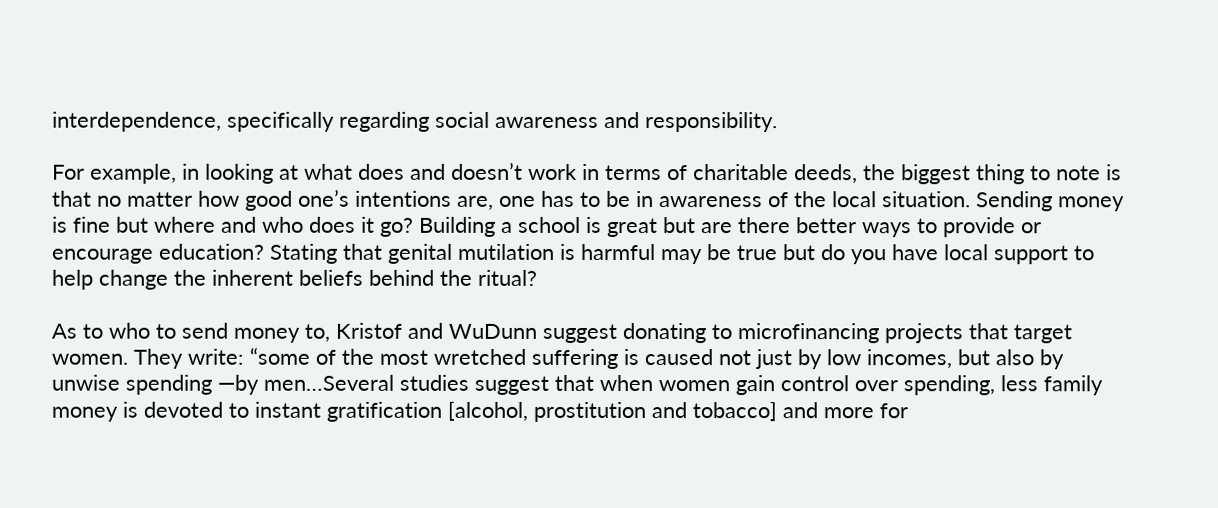interdependence, specifically regarding social awareness and responsibility.

For example, in looking at what does and doesn’t work in terms of charitable deeds, the biggest thing to note is that no matter how good one’s intentions are, one has to be in awareness of the local situation. Sending money is fine but where and who does it go? Building a school is great but are there better ways to provide or encourage education? Stating that genital mutilation is harmful may be true but do you have local support to help change the inherent beliefs behind the ritual?

As to who to send money to, Kristof and WuDunn suggest donating to microfinancing projects that target women. They write: “some of the most wretched suffering is caused not just by low incomes, but also by unwise spending —by men…Several studies suggest that when women gain control over spending, less family money is devoted to instant gratification [alcohol, prostitution and tobacco] and more for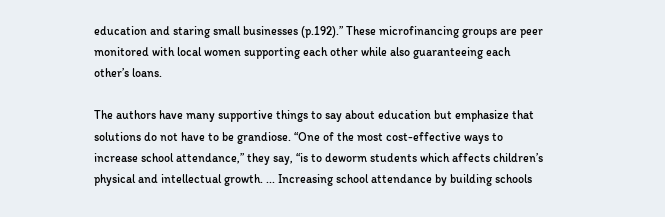education and staring small businesses (p.192).” These microfinancing groups are peer monitored with local women supporting each other while also guaranteeing each other’s loans.

The authors have many supportive things to say about education but emphasize that solutions do not have to be grandiose. “One of the most cost-effective ways to increase school attendance,” they say, “is to deworm students which affects children’s physical and intellectual growth. ... Increasing school attendance by building schools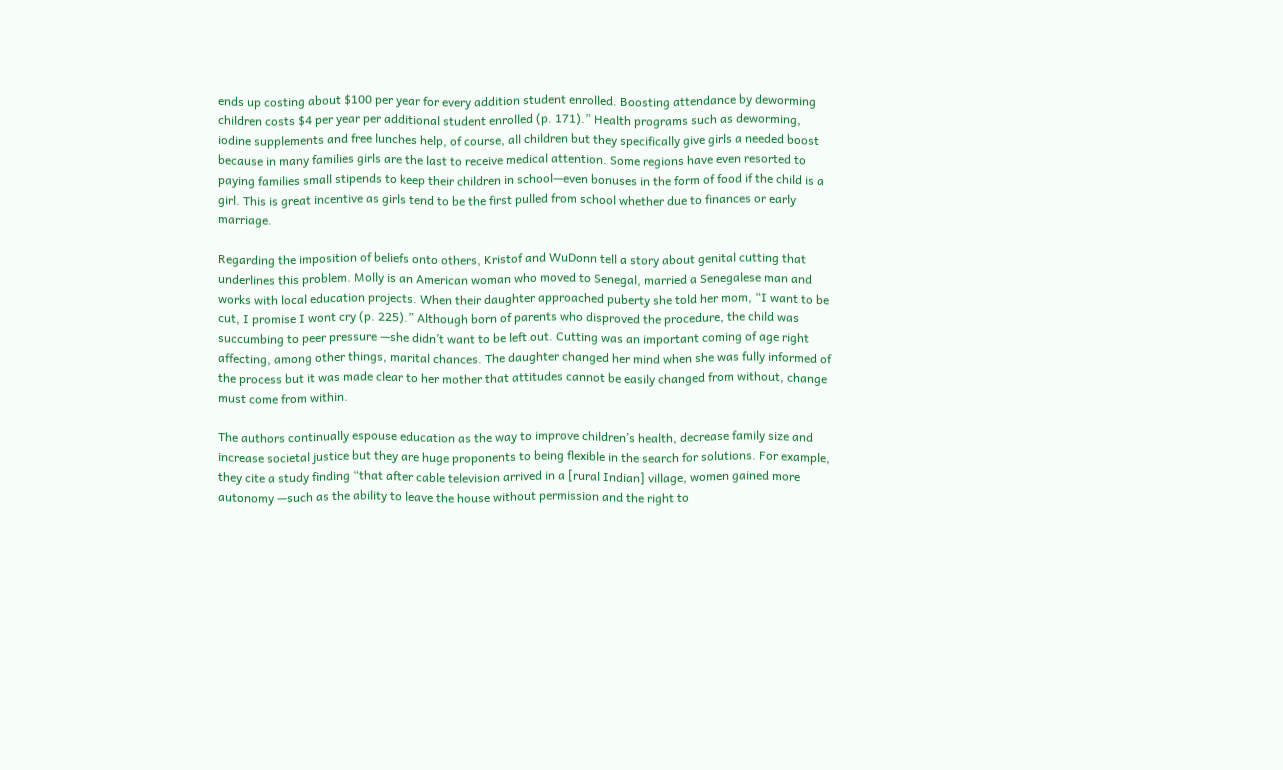ends up costing about $100 per year for every addition student enrolled. Boosting attendance by deworming children costs $4 per year per additional student enrolled (p. 171).” Health programs such as deworming, iodine supplements and free lunches help, of course, all children but they specifically give girls a needed boost because in many families girls are the last to receive medical attention. Some regions have even resorted to paying families small stipends to keep their children in school—even bonuses in the form of food if the child is a girl. This is great incentive as girls tend to be the first pulled from school whether due to finances or early marriage.

Regarding the imposition of beliefs onto others, Kristof and WuDonn tell a story about genital cutting that underlines this problem. Molly is an American woman who moved to Senegal, married a Senegalese man and works with local education projects. When their daughter approached puberty she told her mom, “I want to be cut, I promise I wont cry (p. 225).” Although born of parents who disproved the procedure, the child was succumbing to peer pressure —she didn’t want to be left out. Cutting was an important coming of age right affecting, among other things, marital chances. The daughter changed her mind when she was fully informed of the process but it was made clear to her mother that attitudes cannot be easily changed from without, change must come from within.

The authors continually espouse education as the way to improve children’s health, decrease family size and increase societal justice but they are huge proponents to being flexible in the search for solutions. For example, they cite a study finding “that after cable television arrived in a [rural Indian] village, women gained more autonomy —such as the ability to leave the house without permission and the right to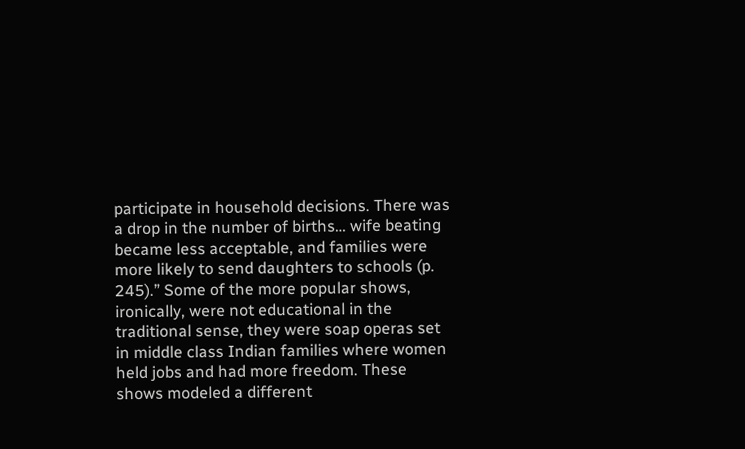participate in household decisions. There was a drop in the number of births… wife beating became less acceptable, and families were more likely to send daughters to schools (p. 245).” Some of the more popular shows, ironically, were not educational in the traditional sense, they were soap operas set in middle class Indian families where women held jobs and had more freedom. These shows modeled a different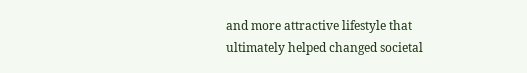and more attractive lifestyle that ultimately helped changed societal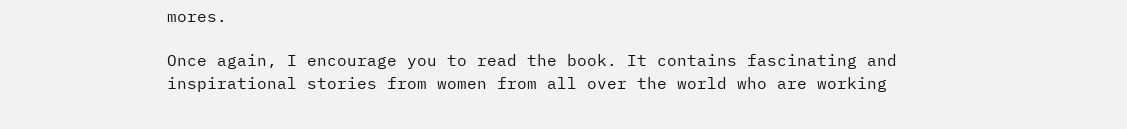mores.

Once again, I encourage you to read the book. It contains fascinating and inspirational stories from women from all over the world who are working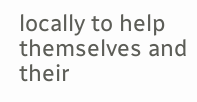locally to help themselves and their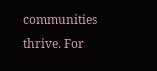communities thrive. For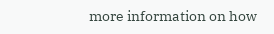more information on how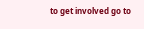to get involved go to